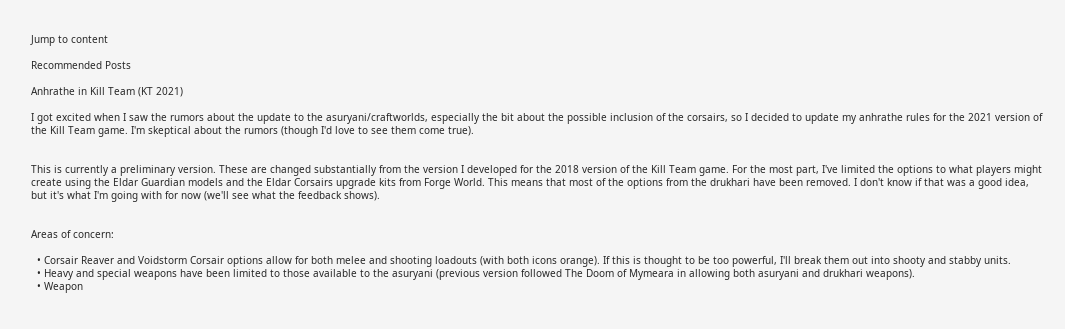Jump to content

Recommended Posts

Anhrathe in Kill Team (KT 2021)

I got excited when I saw the rumors about the update to the asuryani/craftworlds, especially the bit about the possible inclusion of the corsairs, so I decided to update my anhrathe rules for the 2021 version of the Kill Team game. I'm skeptical about the rumors (though I'd love to see them come true).


This is currently a preliminary version. These are changed substantially from the version I developed for the 2018 version of the Kill Team game. For the most part, I've limited the options to what players might create using the Eldar Guardian models and the Eldar Corsairs upgrade kits from Forge World. This means that most of the options from the drukhari have been removed. I don't know if that was a good idea, but it's what I'm going with for now (we'll see what the feedback shows).


Areas of concern:

  • Corsair Reaver and Voidstorm Corsair options allow for both melee and shooting loadouts (with both icons orange). If this is thought to be too powerful, I'll break them out into shooty and stabby units.
  • Heavy and special weapons have been limited to those available to the asuryani (previous version followed The Doom of Mymeara in allowing both asuryani and drukhari weapons).
  • Weapon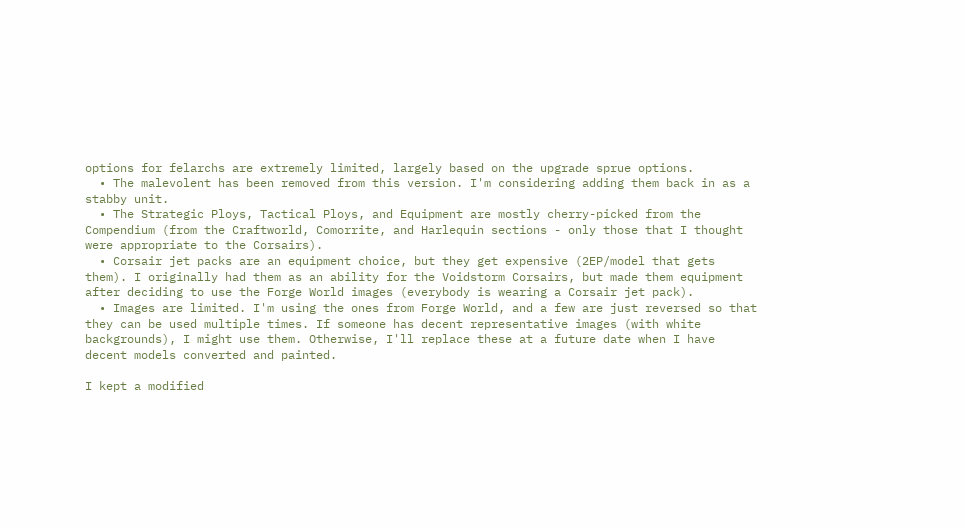options for felarchs are extremely limited, largely based on the upgrade sprue options.
  • The malevolent has been removed from this version. I'm considering adding them back in as a stabby unit.
  • The Strategic Ploys, Tactical Ploys, and Equipment are mostly cherry-picked from the Compendium (from the Craftworld, Comorrite, and Harlequin sections - only those that I thought were appropriate to the Corsairs).
  • Corsair jet packs are an equipment choice, but they get expensive (2EP/model that gets them). I originally had them as an ability for the Voidstorm Corsairs, but made them equipment after deciding to use the Forge World images (everybody is wearing a Corsair jet pack).
  • Images are limited. I'm using the ones from Forge World, and a few are just reversed so that they can be used multiple times. If someone has decent representative images (with white backgrounds), I might use them. Otherwise, I'll replace these at a future date when I have decent models converted and painted.

I kept a modified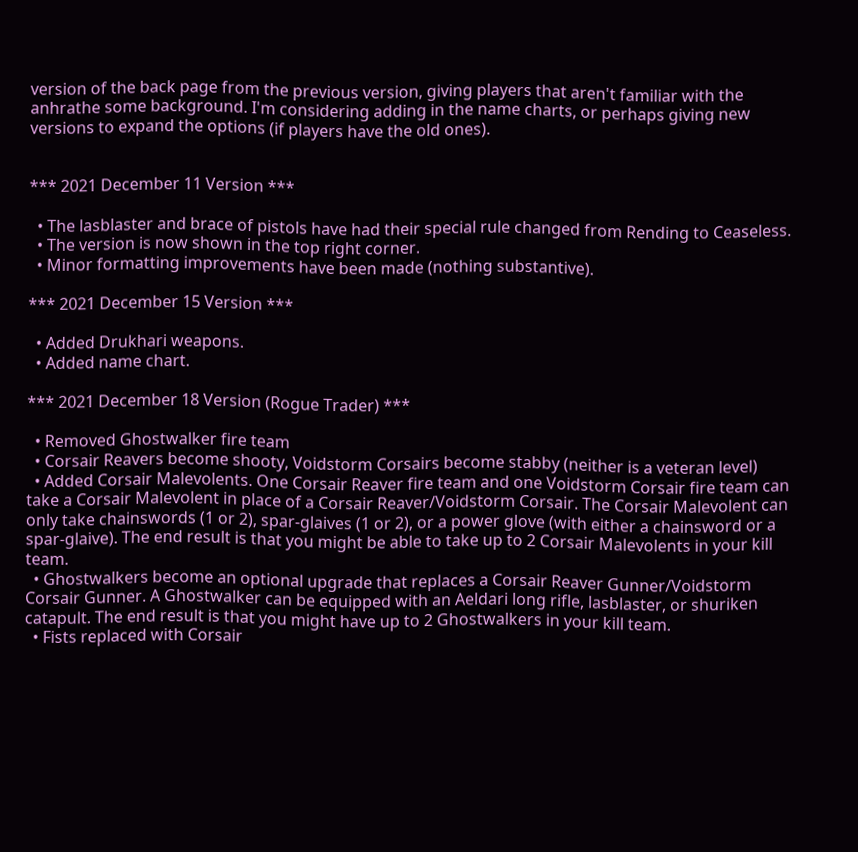version of the back page from the previous version, giving players that aren't familiar with the anhrathe some background. I'm considering adding in the name charts, or perhaps giving new versions to expand the options (if players have the old ones).


*** 2021 December 11 Version ***

  • The lasblaster and brace of pistols have had their special rule changed from Rending to Ceaseless.
  • The version is now shown in the top right corner.
  • Minor formatting improvements have been made (nothing substantive).

*** 2021 December 15 Version ***

  • Added Drukhari weapons.
  • Added name chart.

*** 2021 December 18 Version (Rogue Trader) ***

  • Removed Ghostwalker fire team
  • Corsair Reavers become shooty, Voidstorm Corsairs become stabby (neither is a veteran level)
  • Added Corsair Malevolents. One Corsair Reaver fire team and one Voidstorm Corsair fire team can take a Corsair Malevolent in place of a Corsair Reaver/Voidstorm Corsair. The Corsair Malevolent can only take chainswords (1 or 2), spar-glaives (1 or 2), or a power glove (with either a chainsword or a spar-glaive). The end result is that you might be able to take up to 2 Corsair Malevolents in your kill team.
  • Ghostwalkers become an optional upgrade that replaces a Corsair Reaver Gunner/Voidstorm Corsair Gunner. A Ghostwalker can be equipped with an Aeldari long rifle, lasblaster, or shuriken catapult. The end result is that you might have up to 2 Ghostwalkers in your kill team.
  • Fists replaced with Corsair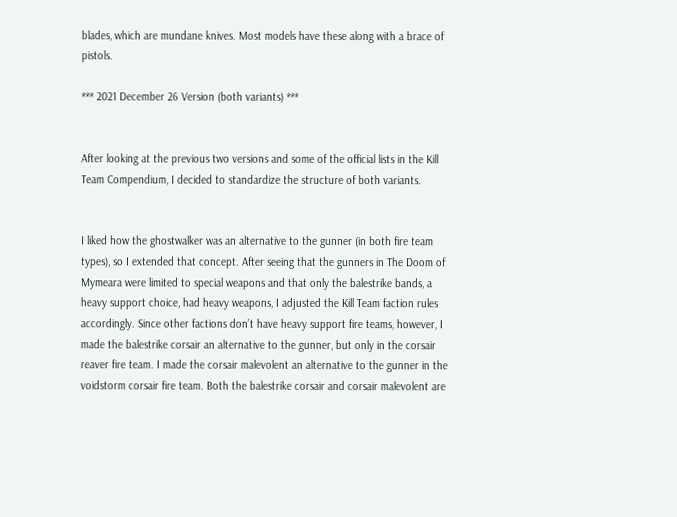blades, which are mundane knives. Most models have these along with a brace of pistols.

*** 2021 December 26 Version (both variants) ***


After looking at the previous two versions and some of the official lists in the Kill Team Compendium, I decided to standardize the structure of both variants.


I liked how the ghostwalker was an alternative to the gunner (in both fire team types), so I extended that concept. After seeing that the gunners in The Doom of Mymeara were limited to special weapons and that only the balestrike bands, a heavy support choice, had heavy weapons, I adjusted the Kill Team faction rules accordingly. Since other factions don’t have heavy support fire teams, however, I made the balestrike corsair an alternative to the gunner, but only in the corsair reaver fire team. I made the corsair malevolent an alternative to the gunner in the voidstorm corsair fire team. Both the balestrike corsair and corsair malevolent are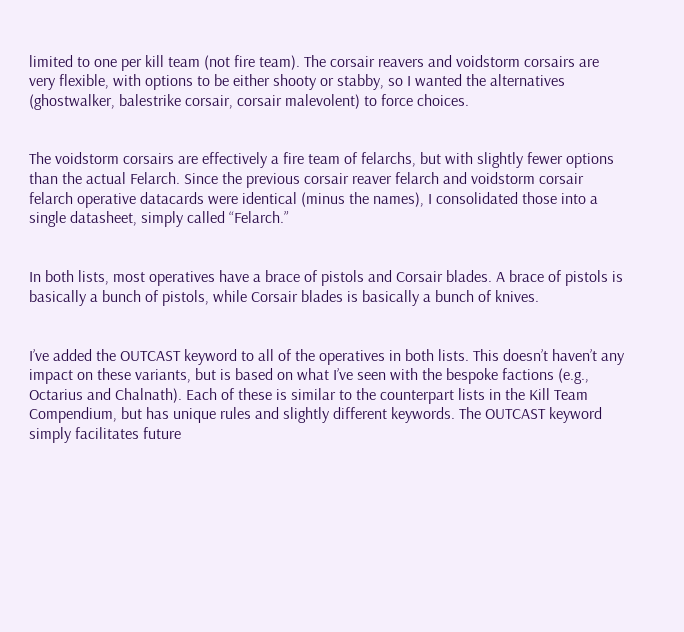limited to one per kill team (not fire team). The corsair reavers and voidstorm corsairs are very flexible, with options to be either shooty or stabby, so I wanted the alternatives (ghostwalker, balestrike corsair, corsair malevolent) to force choices.


The voidstorm corsairs are effectively a fire team of felarchs, but with slightly fewer options than the actual Felarch. Since the previous corsair reaver felarch and voidstorm corsair felarch operative datacards were identical (minus the names), I consolidated those into a single datasheet, simply called “Felarch.”


In both lists, most operatives have a brace of pistols and Corsair blades. A brace of pistols is basically a bunch of pistols, while Corsair blades is basically a bunch of knives.


I’ve added the OUTCAST keyword to all of the operatives in both lists. This doesn’t haven’t any impact on these variants, but is based on what I’ve seen with the bespoke factions (e.g., Octarius and Chalnath). Each of these is similar to the counterpart lists in the Kill Team Compendium, but has unique rules and slightly different keywords. The OUTCAST keyword simply facilitates future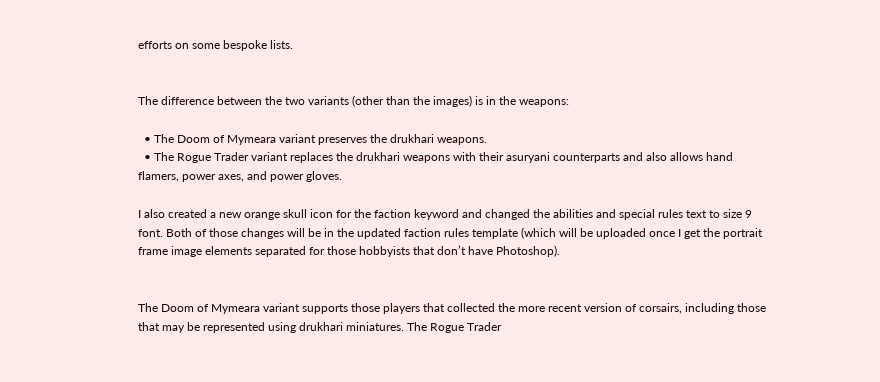efforts on some bespoke lists.


The difference between the two variants (other than the images) is in the weapons:

  • The Doom of Mymeara variant preserves the drukhari weapons.
  • The Rogue Trader variant replaces the drukhari weapons with their asuryani counterparts and also allows hand flamers, power axes, and power gloves.

I also created a new orange skull icon for the faction keyword and changed the abilities and special rules text to size 9 font. Both of those changes will be in the updated faction rules template (which will be uploaded once I get the portrait frame image elements separated for those hobbyists that don’t have Photoshop).


The Doom of Mymeara variant supports those players that collected the more recent version of corsairs, including those that may be represented using drukhari miniatures. The Rogue Trader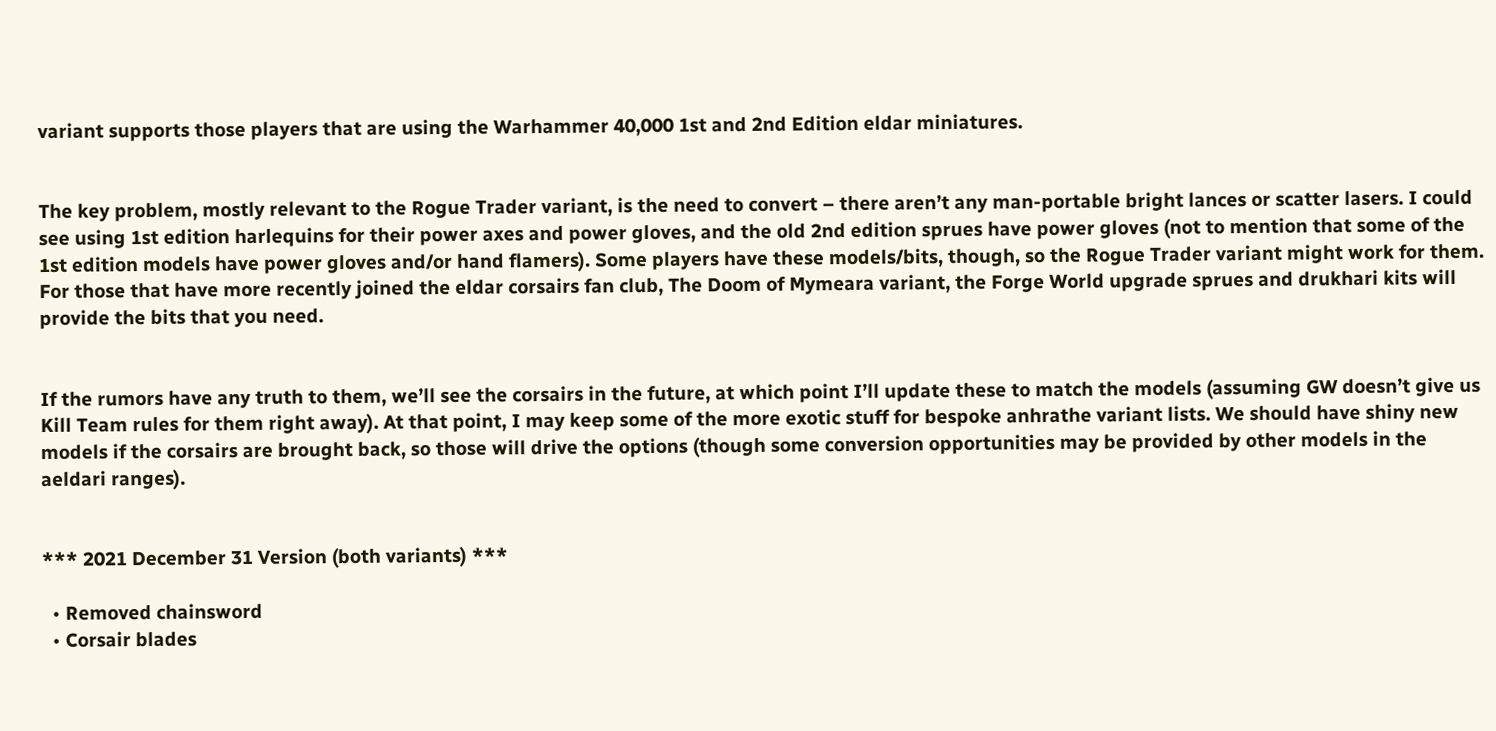variant supports those players that are using the Warhammer 40,000 1st and 2nd Edition eldar miniatures.


The key problem, mostly relevant to the Rogue Trader variant, is the need to convert – there aren’t any man-portable bright lances or scatter lasers. I could see using 1st edition harlequins for their power axes and power gloves, and the old 2nd edition sprues have power gloves (not to mention that some of the 1st edition models have power gloves and/or hand flamers). Some players have these models/bits, though, so the Rogue Trader variant might work for them. For those that have more recently joined the eldar corsairs fan club, The Doom of Mymeara variant, the Forge World upgrade sprues and drukhari kits will provide the bits that you need.


If the rumors have any truth to them, we’ll see the corsairs in the future, at which point I’ll update these to match the models (assuming GW doesn’t give us Kill Team rules for them right away). At that point, I may keep some of the more exotic stuff for bespoke anhrathe variant lists. We should have shiny new models if the corsairs are brought back, so those will drive the options (though some conversion opportunities may be provided by other models in the aeldari ranges).


*** 2021 December 31 Version (both variants) ***

  • Removed chainsword
  • Corsair blades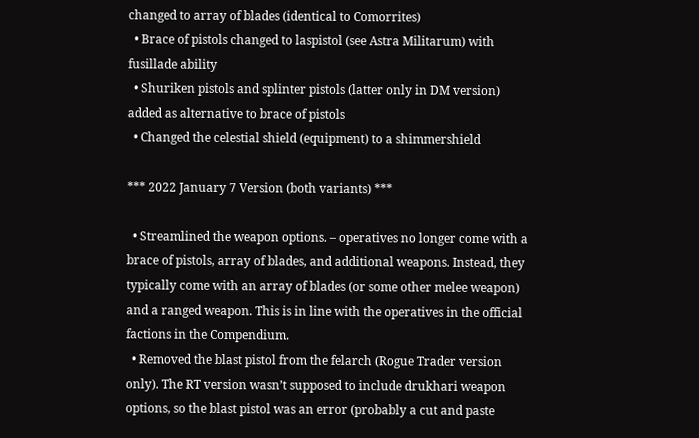changed to array of blades (identical to Comorrites)
  • Brace of pistols changed to laspistol (see Astra Militarum) with fusillade ability
  • Shuriken pistols and splinter pistols (latter only in DM version) added as alternative to brace of pistols
  • Changed the celestial shield (equipment) to a shimmershield

*** 2022 January 7 Version (both variants) ***

  • Streamlined the weapon options. – operatives no longer come with a brace of pistols, array of blades, and additional weapons. Instead, they typically come with an array of blades (or some other melee weapon) and a ranged weapon. This is in line with the operatives in the official factions in the Compendium.
  • Removed the blast pistol from the felarch (Rogue Trader version only). The RT version wasn’t supposed to include drukhari weapon options, so the blast pistol was an error (probably a cut and paste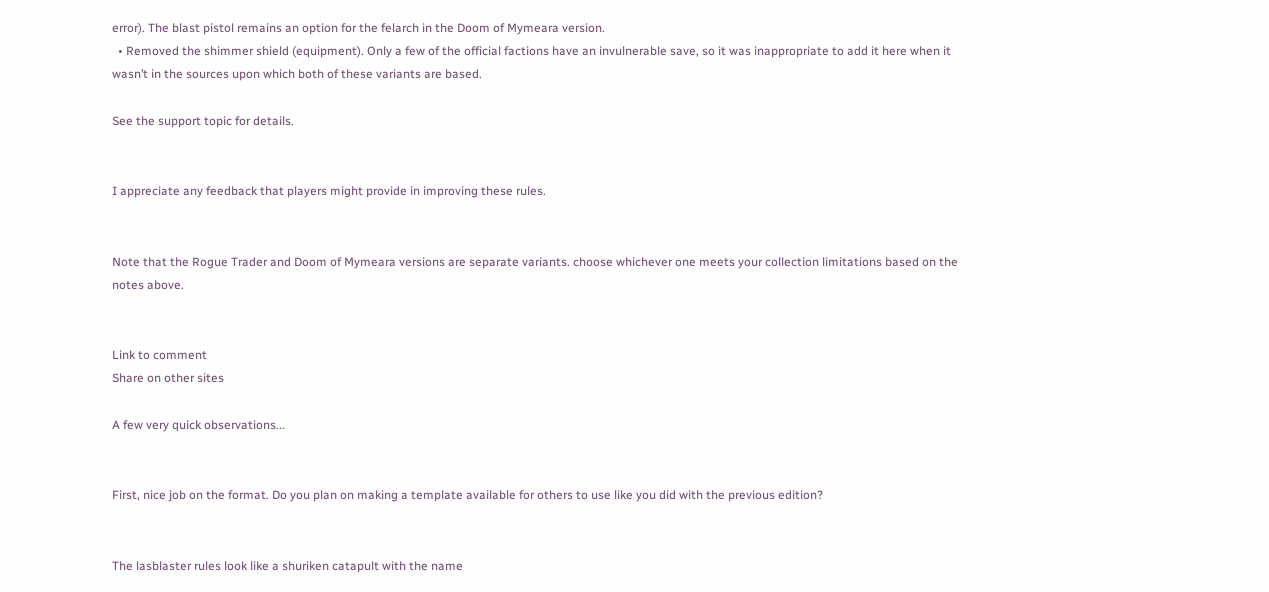error). The blast pistol remains an option for the felarch in the Doom of Mymeara version.
  • Removed the shimmer shield (equipment). Only a few of the official factions have an invulnerable save, so it was inappropriate to add it here when it wasn’t in the sources upon which both of these variants are based.

See the support topic for details.


I appreciate any feedback that players might provide in improving these rules.


Note that the Rogue Trader and Doom of Mymeara versions are separate variants. choose whichever one meets your collection limitations based on the notes above.


Link to comment
Share on other sites

A few very quick observations...


First, nice job on the format. Do you plan on making a template available for others to use like you did with the previous edition?


The lasblaster rules look like a shuriken catapult with the name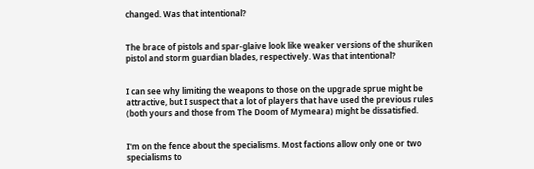changed. Was that intentional?


The brace of pistols and spar-glaive look like weaker versions of the shuriken pistol and storm guardian blades, respectively. Was that intentional?


I can see why limiting the weapons to those on the upgrade sprue might be attractive, but I suspect that a lot of players that have used the previous rules (both yours and those from The Doom of Mymeara) might be dissatisfied.


I'm on the fence about the specialisms. Most factions allow only one or two specialisms to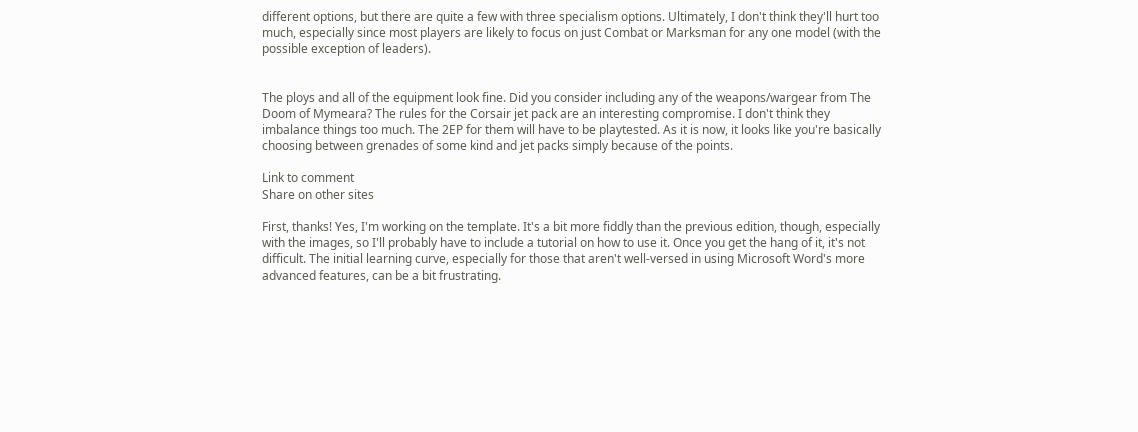different options, but there are quite a few with three specialism options. Ultimately, I don't think they'll hurt too much, especially since most players are likely to focus on just Combat or Marksman for any one model (with the possible exception of leaders).


The ploys and all of the equipment look fine. Did you consider including any of the weapons/wargear from The Doom of Mymeara? The rules for the Corsair jet pack are an interesting compromise. I don't think they imbalance things too much. The 2EP for them will have to be playtested. As it is now, it looks like you're basically choosing between grenades of some kind and jet packs simply because of the points.

Link to comment
Share on other sites

First, thanks! Yes, I'm working on the template. It's a bit more fiddly than the previous edition, though, especially with the images, so I'll probably have to include a tutorial on how to use it. Once you get the hang of it, it's not difficult. The initial learning curve, especially for those that aren't well-versed in using Microsoft Word's more advanced features, can be a bit frustrating.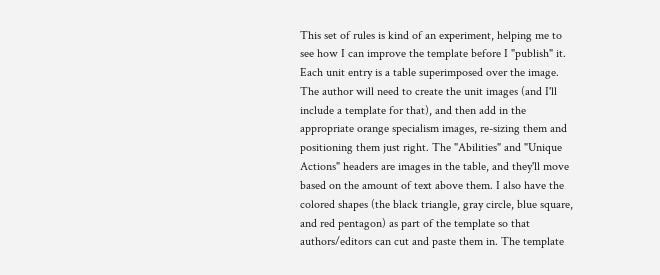This set of rules is kind of an experiment, helping me to see how I can improve the template before I "publish" it. Each unit entry is a table superimposed over the image. The author will need to create the unit images (and I'll include a template for that), and then add in the appropriate orange specialism images, re-sizing them and positioning them just right. The "Abilities" and "Unique Actions" headers are images in the table, and they'll move based on the amount of text above them. I also have the colored shapes (the black triangle, gray circle, blue square, and red pentagon) as part of the template so that authors/editors can cut and paste them in. The template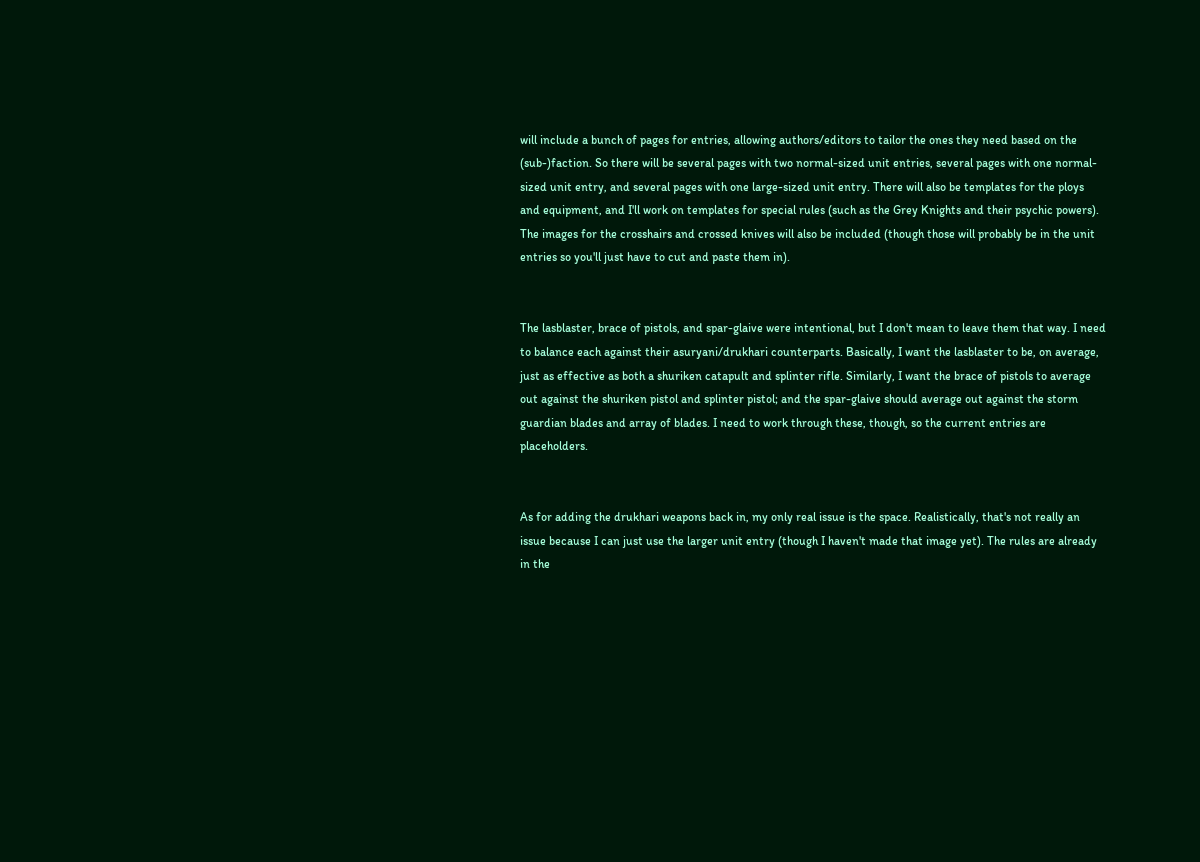will include a bunch of pages for entries, allowing authors/editors to tailor the ones they need based on the (sub-)faction. So there will be several pages with two normal-sized unit entries, several pages with one normal-sized unit entry, and several pages with one large-sized unit entry. There will also be templates for the ploys and equipment, and I'll work on templates for special rules (such as the Grey Knights and their psychic powers). The images for the crosshairs and crossed knives will also be included (though those will probably be in the unit entries so you'll just have to cut and paste them in).


The lasblaster, brace of pistols, and spar-glaive were intentional, but I don't mean to leave them that way. I need to balance each against their asuryani/drukhari counterparts. Basically, I want the lasblaster to be, on average, just as effective as both a shuriken catapult and splinter rifle. Similarly, I want the brace of pistols to average out against the shuriken pistol and splinter pistol; and the spar-glaive should average out against the storm guardian blades and array of blades. I need to work through these, though, so the current entries are placeholders.


As for adding the drukhari weapons back in, my only real issue is the space. Realistically, that's not really an issue because I can just use the larger unit entry (though I haven't made that image yet). The rules are already in the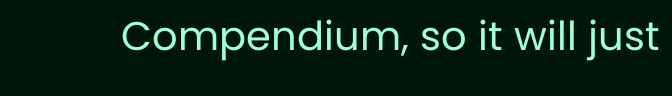Compendium, so it will just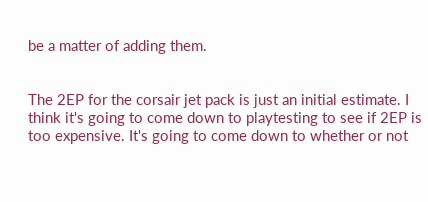be a matter of adding them.


The 2EP for the corsair jet pack is just an initial estimate. I think it's going to come down to playtesting to see if 2EP is too expensive. It's going to come down to whether or not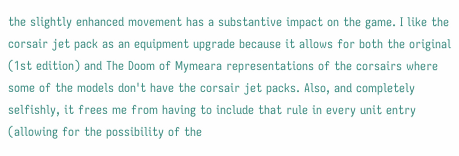the slightly enhanced movement has a substantive impact on the game. I like the corsair jet pack as an equipment upgrade because it allows for both the original (1st edition) and The Doom of Mymeara representations of the corsairs where some of the models don't have the corsair jet packs. Also, and completely selfishly, it frees me from having to include that rule in every unit entry (allowing for the possibility of the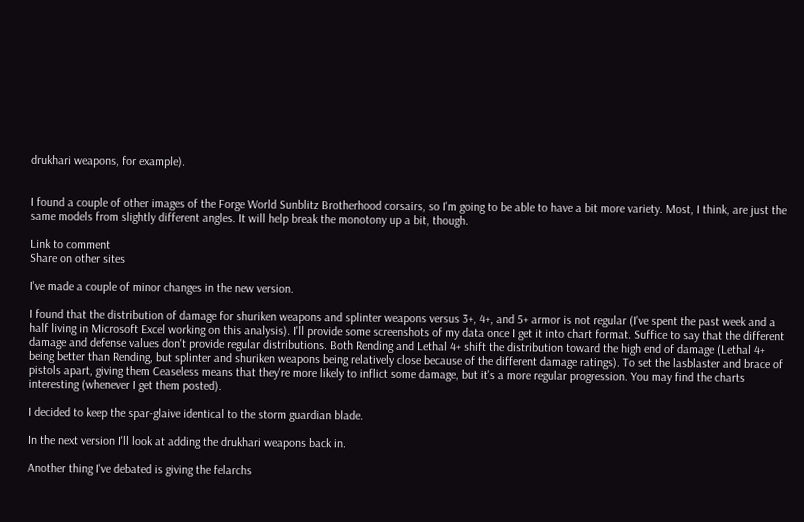drukhari weapons, for example).


I found a couple of other images of the Forge World Sunblitz Brotherhood corsairs, so I'm going to be able to have a bit more variety. Most, I think, are just the same models from slightly different angles. It will help break the monotony up a bit, though.

Link to comment
Share on other sites

I've made a couple of minor changes in the new version.

I found that the distribution of damage for shuriken weapons and splinter weapons versus 3+, 4+, and 5+ armor is not regular (I've spent the past week and a half living in Microsoft Excel working on this analysis). I'll provide some screenshots of my data once I get it into chart format. Suffice to say that the different damage and defense values don't provide regular distributions. Both Rending and Lethal 4+ shift the distribution toward the high end of damage (Lethal 4+ being better than Rending, but splinter and shuriken weapons being relatively close because of the different damage ratings). To set the lasblaster and brace of pistols apart, giving them Ceaseless means that they're more likely to inflict some damage, but it's a more regular progression. You may find the charts interesting (whenever I get them posted).

I decided to keep the spar-glaive identical to the storm guardian blade.

In the next version I'll look at adding the drukhari weapons back in.

Another thing I've debated is giving the felarchs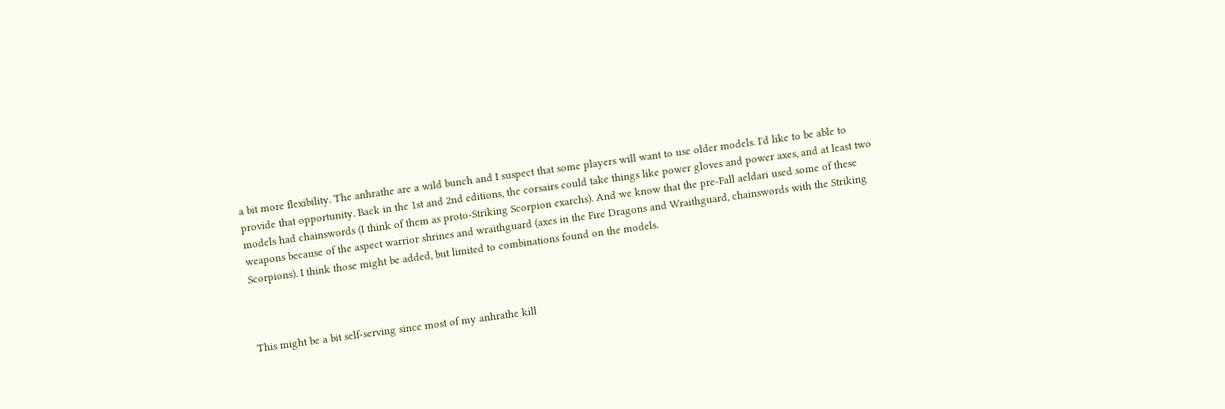a bit more flexibility. The anhrathe are a wild bunch and I suspect that some players will want to use older models. I'd like to be able to provide that opportunity. Back in the 1st and 2nd editions, the corsairs could take things like power gloves and power axes, and at least two models had chainswords (I think of them as proto-Striking Scorpion exarchs). And we know that the pre-Fall aeldari used some of these weapons because of the aspect warrior shrines and wraithguard (axes in the Fire Dragons and Wraithguard, chainswords with the Striking Scorpions). I think those might be added, but limited to combinations found on the models.



This might be a bit self-serving since most of my anhrathe kill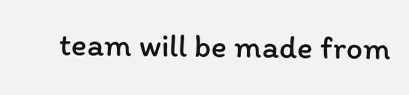team will be made from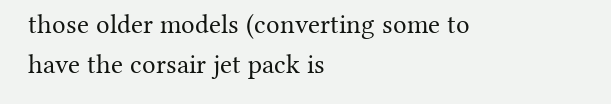those older models (converting some to have the corsair jet pack is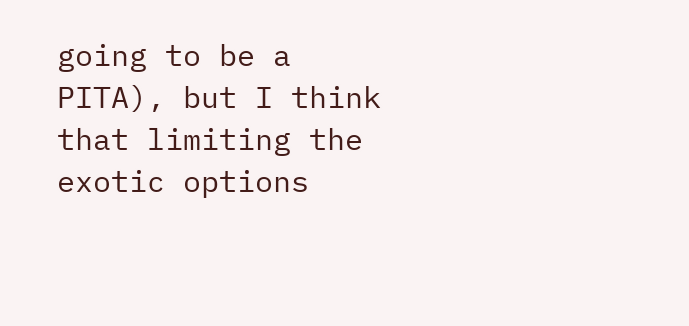going to be a PITA), but I think that limiting the exotic options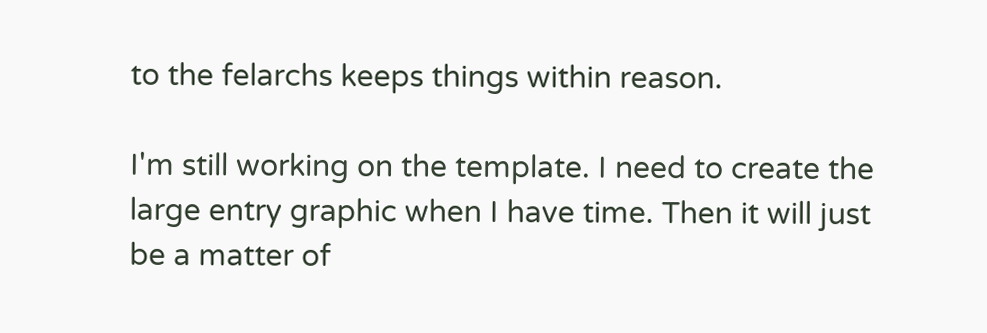to the felarchs keeps things within reason.

I'm still working on the template. I need to create the large entry graphic when I have time. Then it will just be a matter of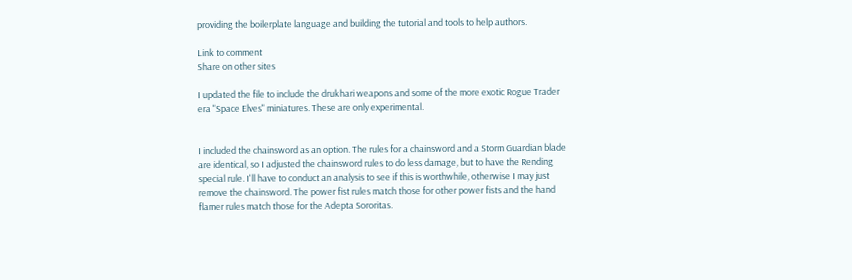providing the boilerplate language and building the tutorial and tools to help authors.

Link to comment
Share on other sites

I updated the file to include the drukhari weapons and some of the more exotic Rogue Trader era "Space Elves" miniatures. These are only experimental.


I included the chainsword as an option. The rules for a chainsword and a Storm Guardian blade are identical, so I adjusted the chainsword rules to do less damage, but to have the Rending special rule. I'll have to conduct an analysis to see if this is worthwhile, otherwise I may just remove the chainsword. The power fist rules match those for other power fists and the hand flamer rules match those for the Adepta Sororitas.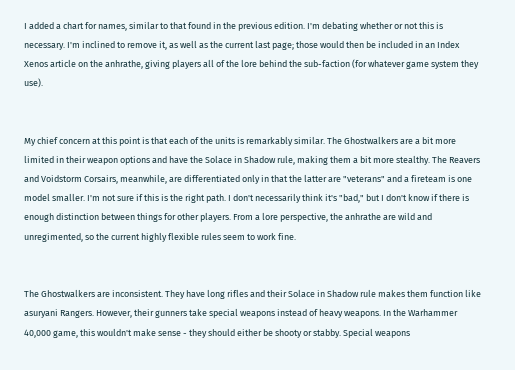I added a chart for names, similar to that found in the previous edition. I'm debating whether or not this is necessary. I'm inclined to remove it, as well as the current last page; those would then be included in an Index Xenos article on the anhrathe, giving players all of the lore behind the sub-faction (for whatever game system they use).


My chief concern at this point is that each of the units is remarkably similar. The Ghostwalkers are a bit more limited in their weapon options and have the Solace in Shadow rule, making them a bit more stealthy. The Reavers and Voidstorm Corsairs, meanwhile, are differentiated only in that the latter are "veterans" and a fireteam is one model smaller. I'm not sure if this is the right path. I don't necessarily think it's "bad," but I don't know if there is enough distinction between things for other players. From a lore perspective, the anhrathe are wild and unregimented, so the current highly flexible rules seem to work fine.


The Ghostwalkers are inconsistent. They have long rifles and their Solace in Shadow rule makes them function like asuryani Rangers. However, their gunners take special weapons instead of heavy weapons. In the Warhammer 40,000 game, this wouldn't make sense - they should either be shooty or stabby. Special weapons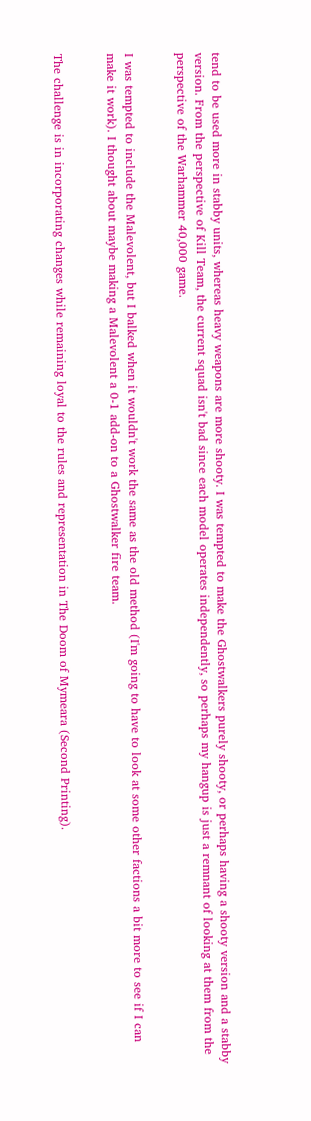tend to be used more in stabby units, whereas heavy weapons are more shooty. I was tempted to make the Ghostwalkers purely shooty, or perhaps having a shooty version and a stabby version. From the perspective of Kill Team, the current squad isn't bad since each model operates independently, so perhaps my hangup is just a remnant of looking at them from the perspective of the Warhammer 40,000 game.


I was tempted to include the Malevolent, but I balked when it wouldn't work the same as the old method (I'm going to have to look at some other factions a bit more to see if I can make it work). I thought about maybe making a Malevolent a 0-1 add-on to a Ghostwalker fire team.


The challenge is in incorporating changes while remaining loyal to the rules and representation in The Doom of Mymeara (Second Printing).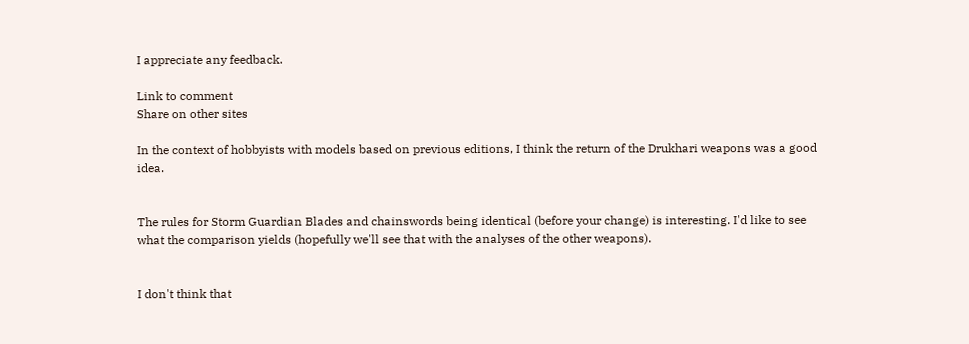I appreciate any feedback.

Link to comment
Share on other sites

In the context of hobbyists with models based on previous editions, I think the return of the Drukhari weapons was a good idea.


The rules for Storm Guardian Blades and chainswords being identical (before your change) is interesting. I'd like to see what the comparison yields (hopefully we'll see that with the analyses of the other weapons).


I don't think that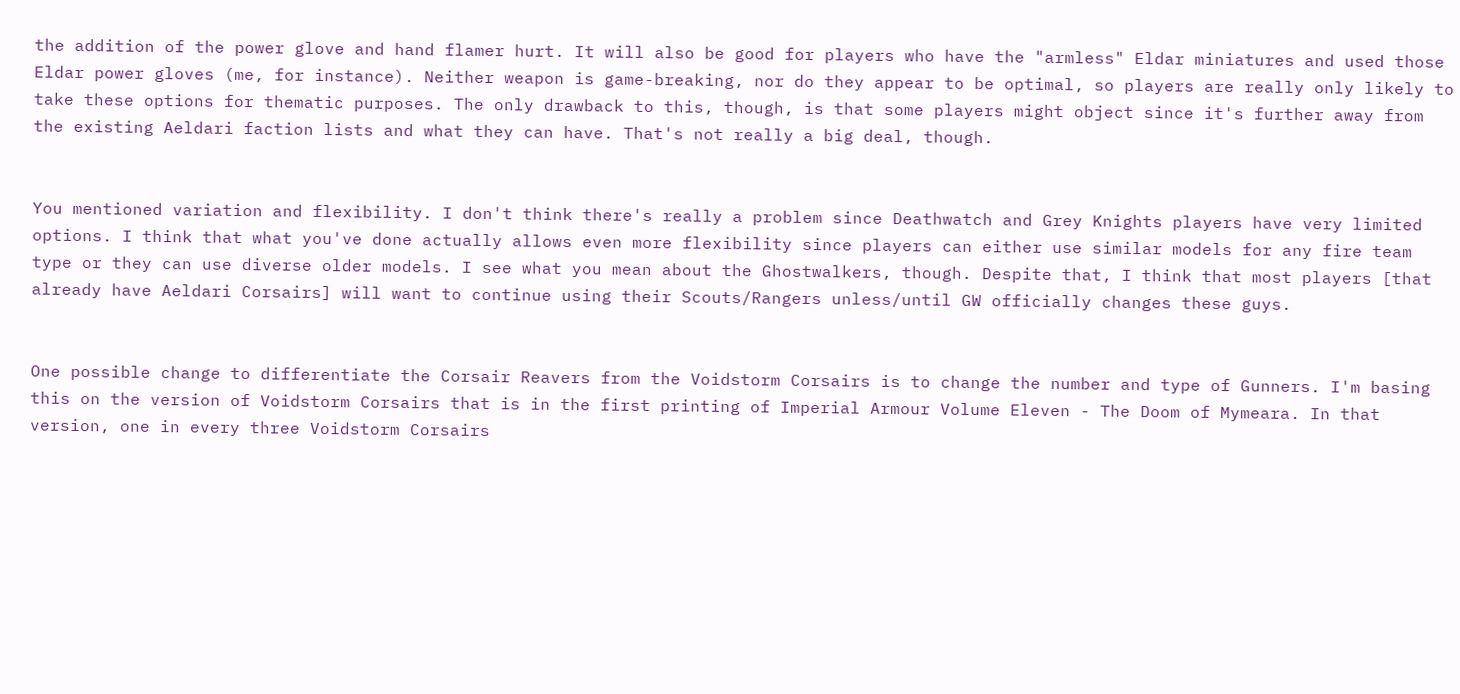the addition of the power glove and hand flamer hurt. It will also be good for players who have the "armless" Eldar miniatures and used those Eldar power gloves (me, for instance). Neither weapon is game-breaking, nor do they appear to be optimal, so players are really only likely to take these options for thematic purposes. The only drawback to this, though, is that some players might object since it's further away from the existing Aeldari faction lists and what they can have. That's not really a big deal, though.


You mentioned variation and flexibility. I don't think there's really a problem since Deathwatch and Grey Knights players have very limited options. I think that what you've done actually allows even more flexibility since players can either use similar models for any fire team type or they can use diverse older models. I see what you mean about the Ghostwalkers, though. Despite that, I think that most players [that already have Aeldari Corsairs] will want to continue using their Scouts/Rangers unless/until GW officially changes these guys.


One possible change to differentiate the Corsair Reavers from the Voidstorm Corsairs is to change the number and type of Gunners. I'm basing this on the version of Voidstorm Corsairs that is in the first printing of Imperial Armour Volume Eleven - The Doom of Mymeara. In that version, one in every three Voidstorm Corsairs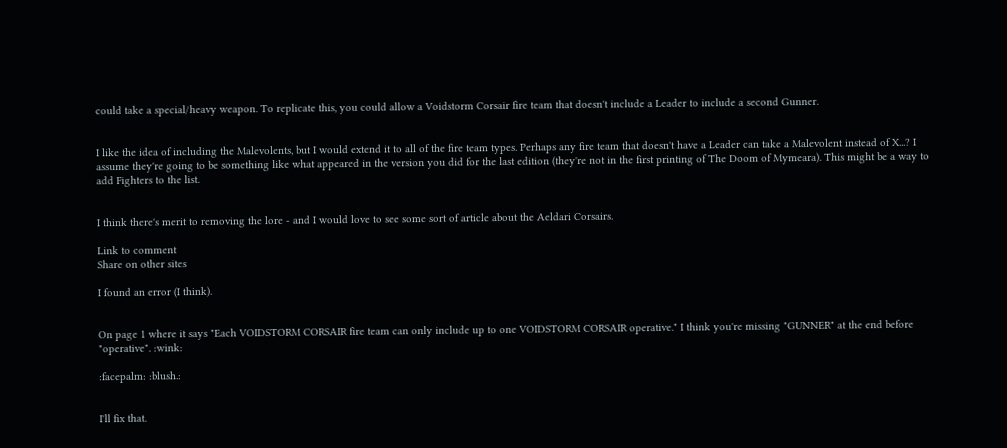could take a special/heavy weapon. To replicate this, you could allow a Voidstorm Corsair fire team that doesn't include a Leader to include a second Gunner.


I like the idea of including the Malevolents, but I would extend it to all of the fire team types. Perhaps any fire team that doesn't have a Leader can take a Malevolent instead of X...? I assume they're going to be something like what appeared in the version you did for the last edition (they're not in the first printing of The Doom of Mymeara). This might be a way to add Fighters to the list.


I think there's merit to removing the lore - and I would love to see some sort of article about the Aeldari Corsairs.

Link to comment
Share on other sites

I found an error (I think).


On page 1 where it says "Each VOIDSTORM CORSAIR fire team can only include up to one VOIDSTORM CORSAIR operative." I think you're missing "GUNNER" at the end before "operative". :wink:

:facepalm: :blush.:


I'll fix that.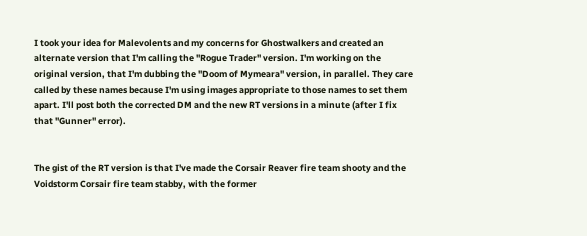I took your idea for Malevolents and my concerns for Ghostwalkers and created an alternate version that I'm calling the "Rogue Trader" version. I'm working on the original version, that I'm dubbing the "Doom of Mymeara" version, in parallel. They care called by these names because I'm using images appropriate to those names to set them apart. I'll post both the corrected DM and the new RT versions in a minute (after I fix that "Gunner" error).


The gist of the RT version is that I've made the Corsair Reaver fire team shooty and the Voidstorm Corsair fire team stabby, with the former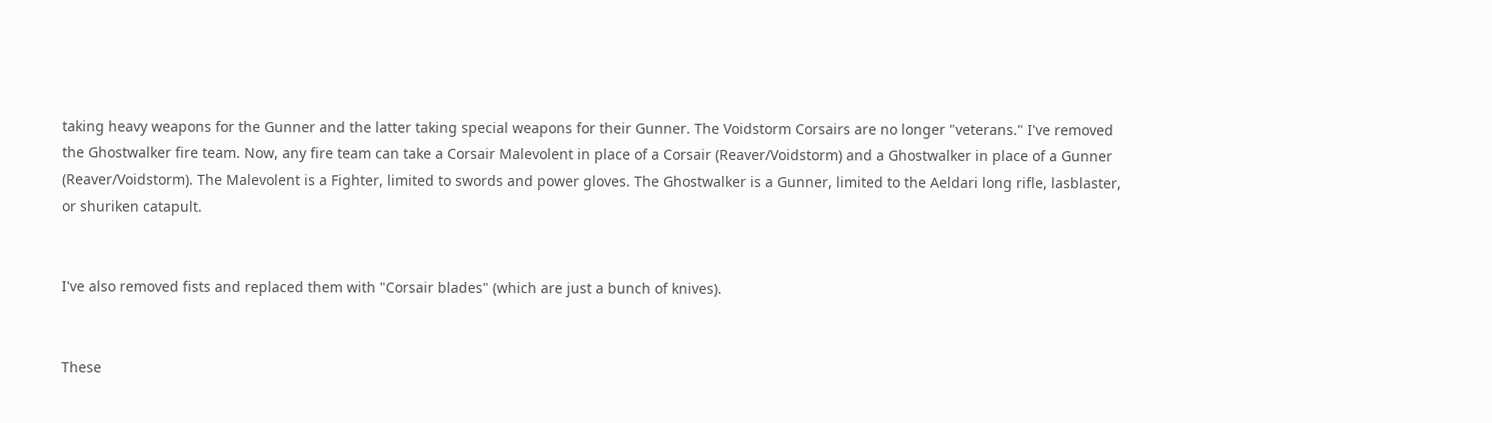taking heavy weapons for the Gunner and the latter taking special weapons for their Gunner. The Voidstorm Corsairs are no longer "veterans." I've removed the Ghostwalker fire team. Now, any fire team can take a Corsair Malevolent in place of a Corsair (Reaver/Voidstorm) and a Ghostwalker in place of a Gunner (Reaver/Voidstorm). The Malevolent is a Fighter, limited to swords and power gloves. The Ghostwalker is a Gunner, limited to the Aeldari long rifle, lasblaster, or shuriken catapult.


I've also removed fists and replaced them with "Corsair blades" (which are just a bunch of knives).


These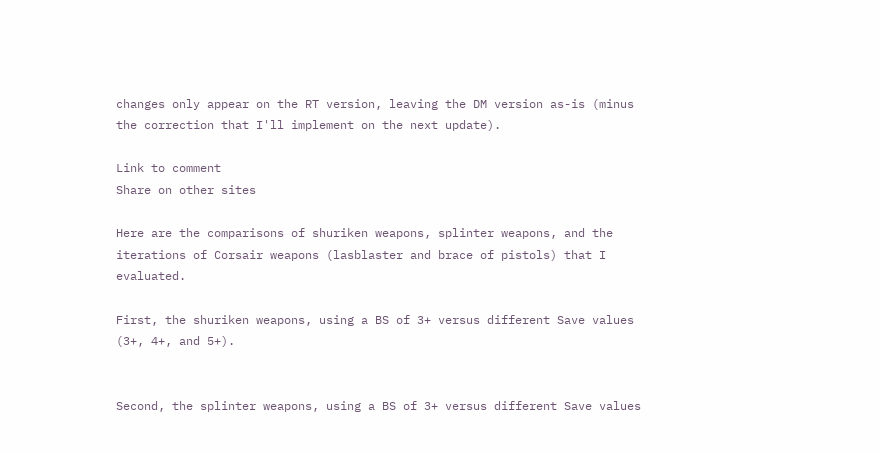changes only appear on the RT version, leaving the DM version as-is (minus the correction that I'll implement on the next update).

Link to comment
Share on other sites

Here are the comparisons of shuriken weapons, splinter weapons, and the iterations of Corsair weapons (lasblaster and brace of pistols) that I evaluated.

First, the shuriken weapons, using a BS of 3+ versus different Save values (3+, 4+, and 5+).


Second, the splinter weapons, using a BS of 3+ versus different Save values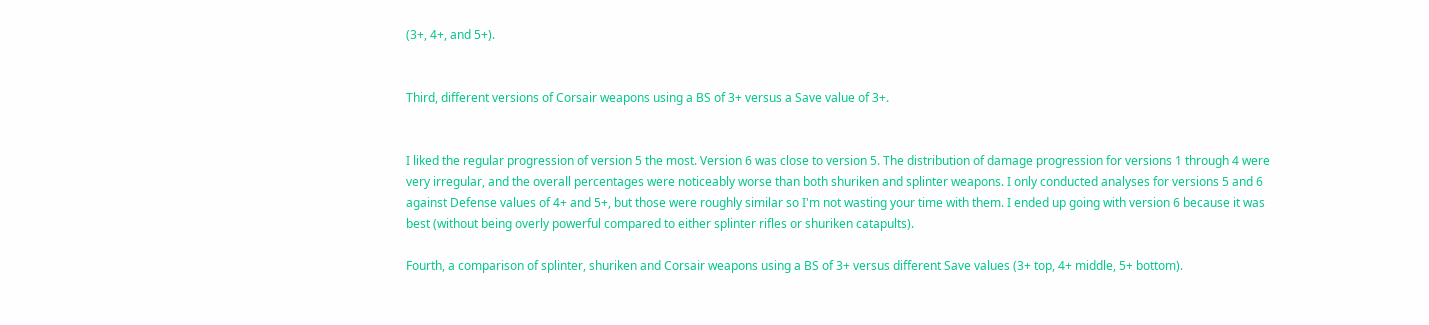(3+, 4+, and 5+).


Third, different versions of Corsair weapons using a BS of 3+ versus a Save value of 3+.


I liked the regular progression of version 5 the most. Version 6 was close to version 5. The distribution of damage progression for versions 1 through 4 were very irregular, and the overall percentages were noticeably worse than both shuriken and splinter weapons. I only conducted analyses for versions 5 and 6 against Defense values of 4+ and 5+, but those were roughly similar so I'm not wasting your time with them. I ended up going with version 6 because it was best (without being overly powerful compared to either splinter rifles or shuriken catapults).

Fourth, a comparison of splinter, shuriken and Corsair weapons using a BS of 3+ versus different Save values (3+ top, 4+ middle, 5+ bottom).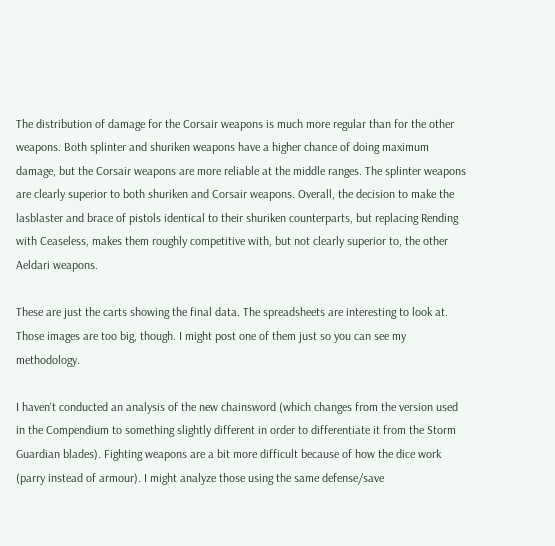The distribution of damage for the Corsair weapons is much more regular than for the other weapons. Both splinter and shuriken weapons have a higher chance of doing maximum damage, but the Corsair weapons are more reliable at the middle ranges. The splinter weapons are clearly superior to both shuriken and Corsair weapons. Overall, the decision to make the lasblaster and brace of pistols identical to their shuriken counterparts, but replacing Rending with Ceaseless, makes them roughly competitive with, but not clearly superior to, the other Aeldari weapons.

These are just the carts showing the final data. The spreadsheets are interesting to look at. Those images are too big, though. I might post one of them just so you can see my methodology.

I haven't conducted an analysis of the new chainsword (which changes from the version used in the Compendium to something slightly different in order to differentiate it from the Storm Guardian blades). Fighting weapons are a bit more difficult because of how the dice work (parry instead of armour). I might analyze those using the same defense/save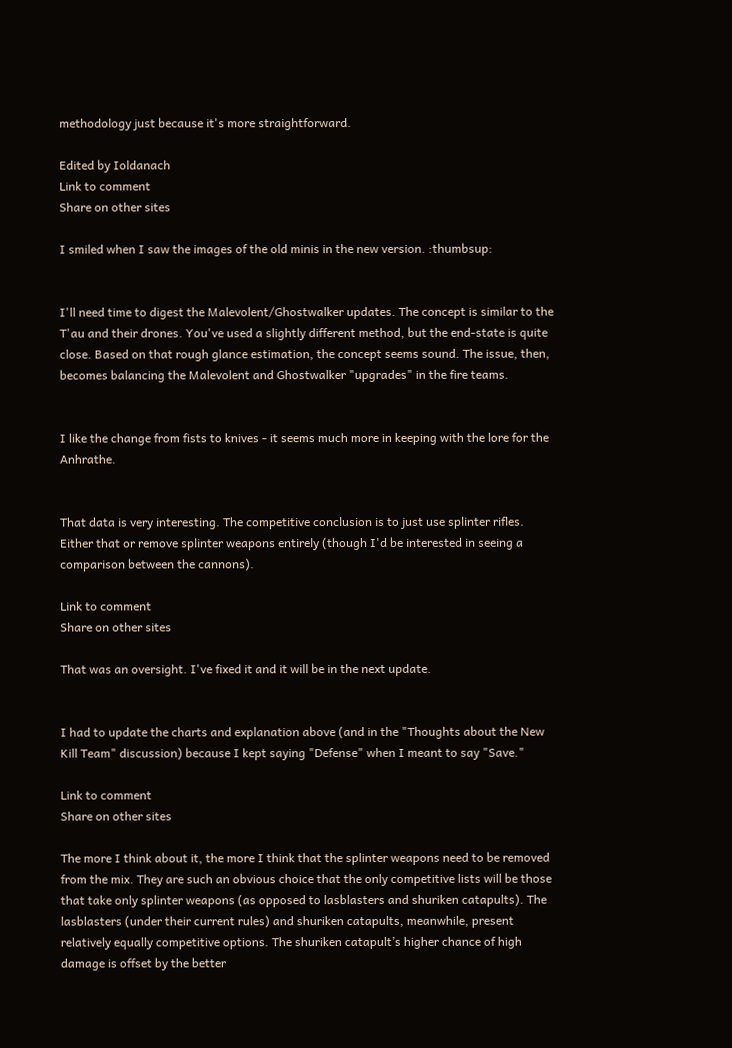methodology just because it's more straightforward.

Edited by Ioldanach
Link to comment
Share on other sites

I smiled when I saw the images of the old minis in the new version. :thumbsup:


I'll need time to digest the Malevolent/Ghostwalker updates. The concept is similar to the T'au and their drones. You've used a slightly different method, but the end-state is quite close. Based on that rough glance estimation, the concept seems sound. The issue, then, becomes balancing the Malevolent and Ghostwalker "upgrades" in the fire teams.


I like the change from fists to knives - it seems much more in keeping with the lore for the Anhrathe.


That data is very interesting. The competitive conclusion is to just use splinter rifles. Either that or remove splinter weapons entirely (though I'd be interested in seeing a comparison between the cannons).

Link to comment
Share on other sites

That was an oversight. I've fixed it and it will be in the next update.


I had to update the charts and explanation above (and in the "Thoughts about the New Kill Team" discussion) because I kept saying "Defense" when I meant to say "Save."

Link to comment
Share on other sites

The more I think about it, the more I think that the splinter weapons need to be removed from the mix. They are such an obvious choice that the only competitive lists will be those that take only splinter weapons (as opposed to lasblasters and shuriken catapults). The lasblasters (under their current rules) and shuriken catapults, meanwhile, present relatively equally competitive options. The shuriken catapult’s higher chance of high damage is offset by the better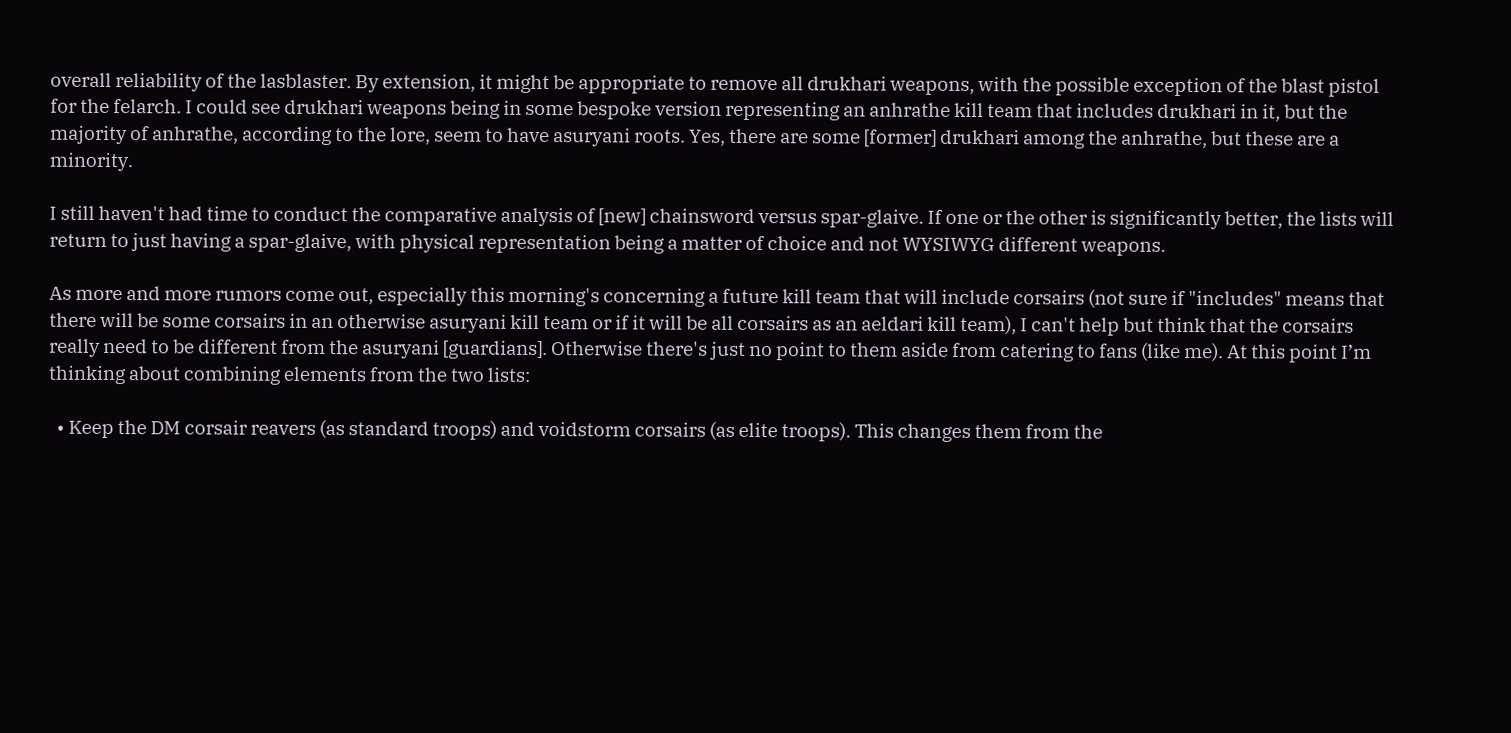overall reliability of the lasblaster. By extension, it might be appropriate to remove all drukhari weapons, with the possible exception of the blast pistol for the felarch. I could see drukhari weapons being in some bespoke version representing an anhrathe kill team that includes drukhari in it, but the majority of anhrathe, according to the lore, seem to have asuryani roots. Yes, there are some [former] drukhari among the anhrathe, but these are a minority.

I still haven't had time to conduct the comparative analysis of [new] chainsword versus spar-glaive. If one or the other is significantly better, the lists will return to just having a spar-glaive, with physical representation being a matter of choice and not WYSIWYG different weapons.

As more and more rumors come out, especially this morning's concerning a future kill team that will include corsairs (not sure if "includes" means that there will be some corsairs in an otherwise asuryani kill team or if it will be all corsairs as an aeldari kill team), I can't help but think that the corsairs really need to be different from the asuryani [guardians]. Otherwise there's just no point to them aside from catering to fans (like me). At this point I’m thinking about combining elements from the two lists:

  • Keep the DM corsair reavers (as standard troops) and voidstorm corsairs (as elite troops). This changes them from the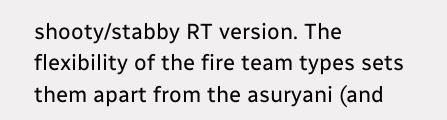shooty/stabby RT version. The flexibility of the fire team types sets them apart from the asuryani (and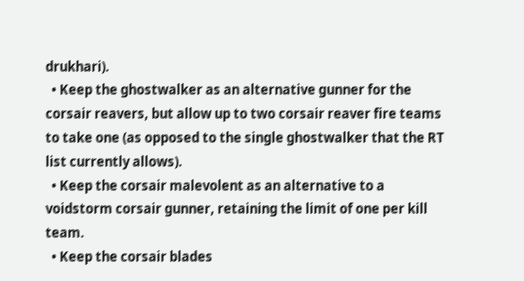drukhari).
  • Keep the ghostwalker as an alternative gunner for the corsair reavers, but allow up to two corsair reaver fire teams to take one (as opposed to the single ghostwalker that the RT list currently allows).
  • Keep the corsair malevolent as an alternative to a voidstorm corsair gunner, retaining the limit of one per kill team.
  • Keep the corsair blades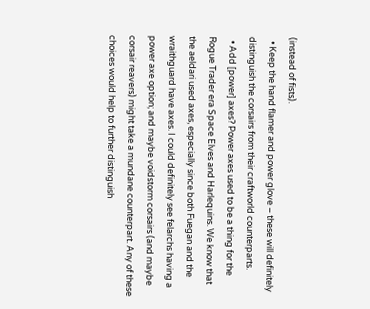(instead of fists).
  • Keep the hand flamer and power glove – these will definitely distinguish the corsairs from their craftworld counterparts.
  • Add [power] axes? Power axes used to be a thing for the Rogue Trader era Space Elves and Harlequins. We know that the aeldari used axes, especially since both Fuegan and the wraithguard have axes. I could definitely see felarchs having a power axe option; and maybe voidstorm corsairs (and maybe corsair reavers) might take a mundane counterpart. Any of these choices would help to further distinguish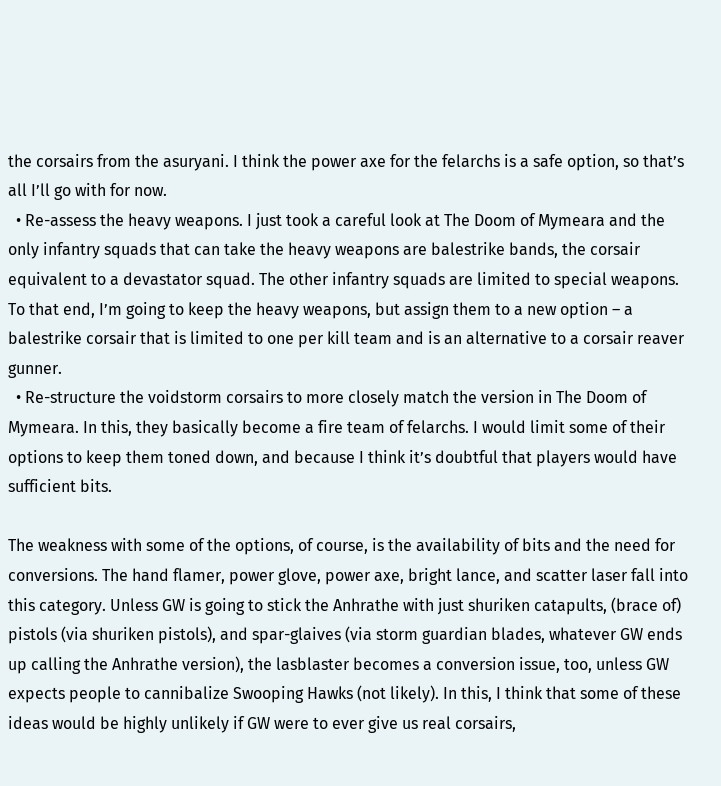the corsairs from the asuryani. I think the power axe for the felarchs is a safe option, so that’s all I’ll go with for now.
  • Re-assess the heavy weapons. I just took a careful look at The Doom of Mymeara and the only infantry squads that can take the heavy weapons are balestrike bands, the corsair equivalent to a devastator squad. The other infantry squads are limited to special weapons. To that end, I’m going to keep the heavy weapons, but assign them to a new option – a balestrike corsair that is limited to one per kill team and is an alternative to a corsair reaver gunner.
  • Re-structure the voidstorm corsairs to more closely match the version in The Doom of Mymeara. In this, they basically become a fire team of felarchs. I would limit some of their options to keep them toned down, and because I think it’s doubtful that players would have sufficient bits.

The weakness with some of the options, of course, is the availability of bits and the need for conversions. The hand flamer, power glove, power axe, bright lance, and scatter laser fall into this category. Unless GW is going to stick the Anhrathe with just shuriken catapults, (brace of) pistols (via shuriken pistols), and spar-glaives (via storm guardian blades, whatever GW ends up calling the Anhrathe version), the lasblaster becomes a conversion issue, too, unless GW expects people to cannibalize Swooping Hawks (not likely). In this, I think that some of these ideas would be highly unlikely if GW were to ever give us real corsairs,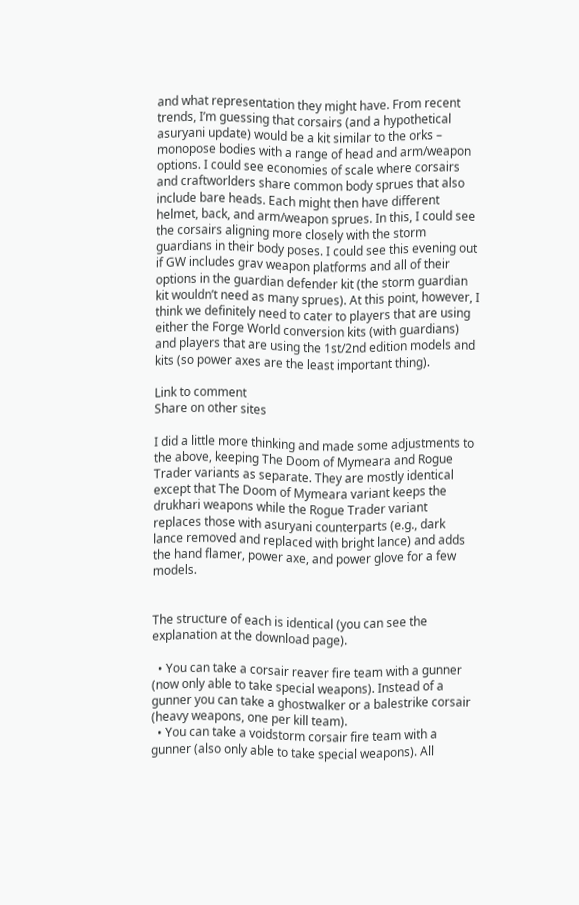and what representation they might have. From recent trends, I’m guessing that corsairs (and a hypothetical asuryani update) would be a kit similar to the orks – monopose bodies with a range of head and arm/weapon options. I could see economies of scale where corsairs and craftworlders share common body sprues that also include bare heads. Each might then have different helmet, back, and arm/weapon sprues. In this, I could see the corsairs aligning more closely with the storm guardians in their body poses. I could see this evening out if GW includes grav weapon platforms and all of their options in the guardian defender kit (the storm guardian kit wouldn’t need as many sprues). At this point, however, I think we definitely need to cater to players that are using either the Forge World conversion kits (with guardians) and players that are using the 1st/2nd edition models and kits (so power axes are the least important thing).

Link to comment
Share on other sites

I did a little more thinking and made some adjustments to the above, keeping The Doom of Mymeara and Rogue Trader variants as separate. They are mostly identical except that The Doom of Mymeara variant keeps the drukhari weapons while the Rogue Trader variant replaces those with asuryani counterparts (e.g., dark lance removed and replaced with bright lance) and adds the hand flamer, power axe, and power glove for a few models.


The structure of each is identical (you can see the explanation at the download page).

  • You can take a corsair reaver fire team with a gunner (now only able to take special weapons). Instead of a gunner you can take a ghostwalker or a balestrike corsair (heavy weapons, one per kill team).
  • You can take a voidstorm corsair fire team with a gunner (also only able to take special weapons). All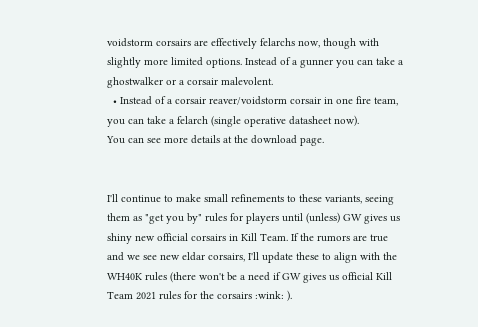voidstorm corsairs are effectively felarchs now, though with slightly more limited options. Instead of a gunner you can take a ghostwalker or a corsair malevolent.
  • Instead of a corsair reaver/voidstorm corsair in one fire team, you can take a felarch (single operative datasheet now).
You can see more details at the download page.


I'll continue to make small refinements to these variants, seeing them as "get you by" rules for players until (unless) GW gives us shiny new official corsairs in Kill Team. If the rumors are true and we see new eldar corsairs, I'll update these to align with the WH40K rules (there won't be a need if GW gives us official Kill Team 2021 rules for the corsairs :wink: ).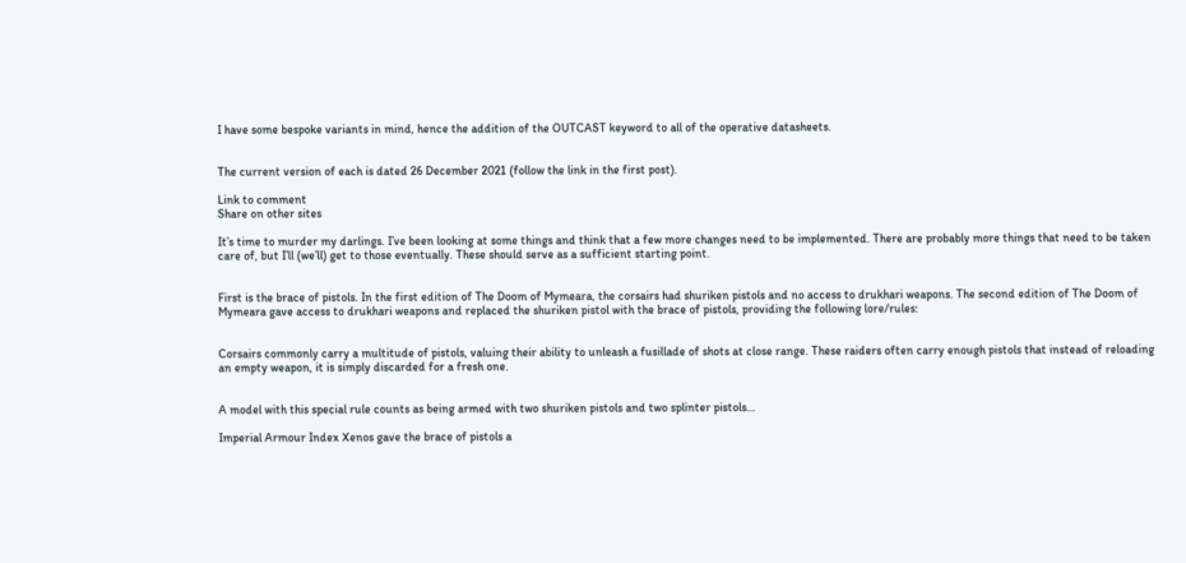I have some bespoke variants in mind, hence the addition of the OUTCAST keyword to all of the operative datasheets.


The current version of each is dated 26 December 2021 (follow the link in the first post).

Link to comment
Share on other sites

It’s time to murder my darlings. I’ve been looking at some things and think that a few more changes need to be implemented. There are probably more things that need to be taken care of, but I’ll (we’ll) get to those eventually. These should serve as a sufficient starting point.


First is the brace of pistols. In the first edition of The Doom of Mymeara, the corsairs had shuriken pistols and no access to drukhari weapons. The second edition of The Doom of Mymeara gave access to drukhari weapons and replaced the shuriken pistol with the brace of pistols, providing the following lore/rules:


Corsairs commonly carry a multitude of pistols, valuing their ability to unleash a fusillade of shots at close range. These raiders often carry enough pistols that instead of reloading an empty weapon, it is simply discarded for a fresh one.


A model with this special rule counts as being armed with two shuriken pistols and two splinter pistols…

Imperial Armour Index Xenos gave the brace of pistols a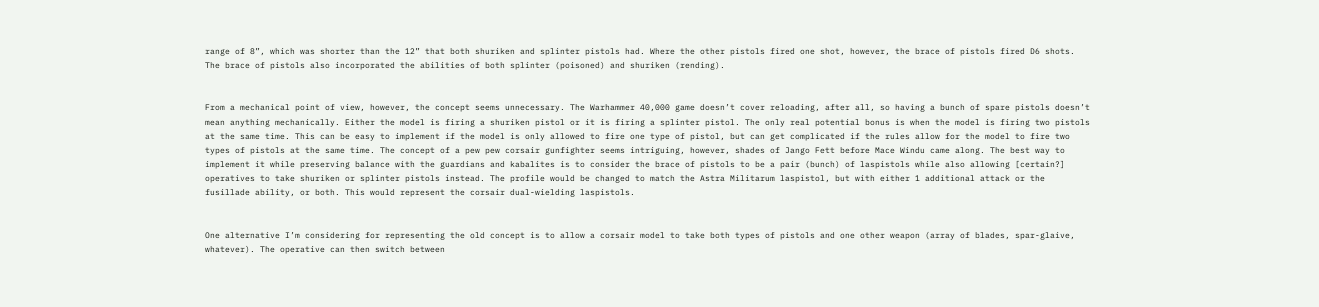range of 8”, which was shorter than the 12” that both shuriken and splinter pistols had. Where the other pistols fired one shot, however, the brace of pistols fired D6 shots. The brace of pistols also incorporated the abilities of both splinter (poisoned) and shuriken (rending).


From a mechanical point of view, however, the concept seems unnecessary. The Warhammer 40,000 game doesn’t cover reloading, after all, so having a bunch of spare pistols doesn’t mean anything mechanically. Either the model is firing a shuriken pistol or it is firing a splinter pistol. The only real potential bonus is when the model is firing two pistols at the same time. This can be easy to implement if the model is only allowed to fire one type of pistol, but can get complicated if the rules allow for the model to fire two types of pistols at the same time. The concept of a pew pew corsair gunfighter seems intriguing, however, shades of Jango Fett before Mace Windu came along. The best way to implement it while preserving balance with the guardians and kabalites is to consider the brace of pistols to be a pair (bunch) of laspistols while also allowing [certain?] operatives to take shuriken or splinter pistols instead. The profile would be changed to match the Astra Militarum laspistol, but with either 1 additional attack or the fusillade ability, or both. This would represent the corsair dual-wielding laspistols.


One alternative I’m considering for representing the old concept is to allow a corsair model to take both types of pistols and one other weapon (array of blades, spar-glaive, whatever). The operative can then switch between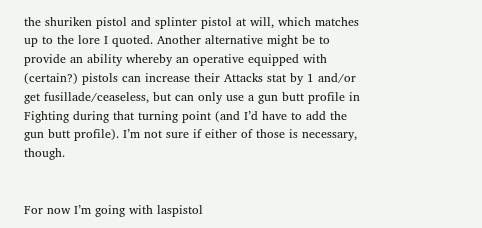the shuriken pistol and splinter pistol at will, which matches up to the lore I quoted. Another alternative might be to provide an ability whereby an operative equipped with (certain?) pistols can increase their Attacks stat by 1 and/or get fusillade/ceaseless, but can only use a gun butt profile in Fighting during that turning point (and I’d have to add the gun butt profile). I’m not sure if either of those is necessary, though.


For now I’m going with laspistol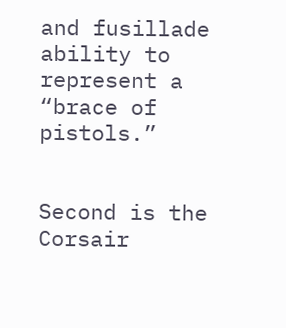and fusillade ability to represent a “brace of pistols.”


Second is the Corsair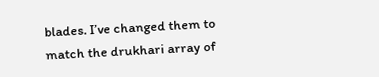blades. I’ve changed them to match the drukhari array of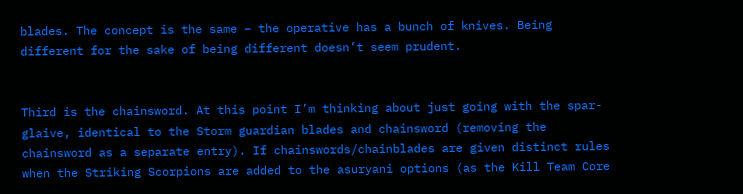blades. The concept is the same – the operative has a bunch of knives. Being different for the sake of being different doesn’t seem prudent.


Third is the chainsword. At this point I’m thinking about just going with the spar-glaive, identical to the Storm guardian blades and chainsword (removing the chainsword as a separate entry). If chainswords/chainblades are given distinct rules when the Striking Scorpions are added to the asuryani options (as the Kill Team Core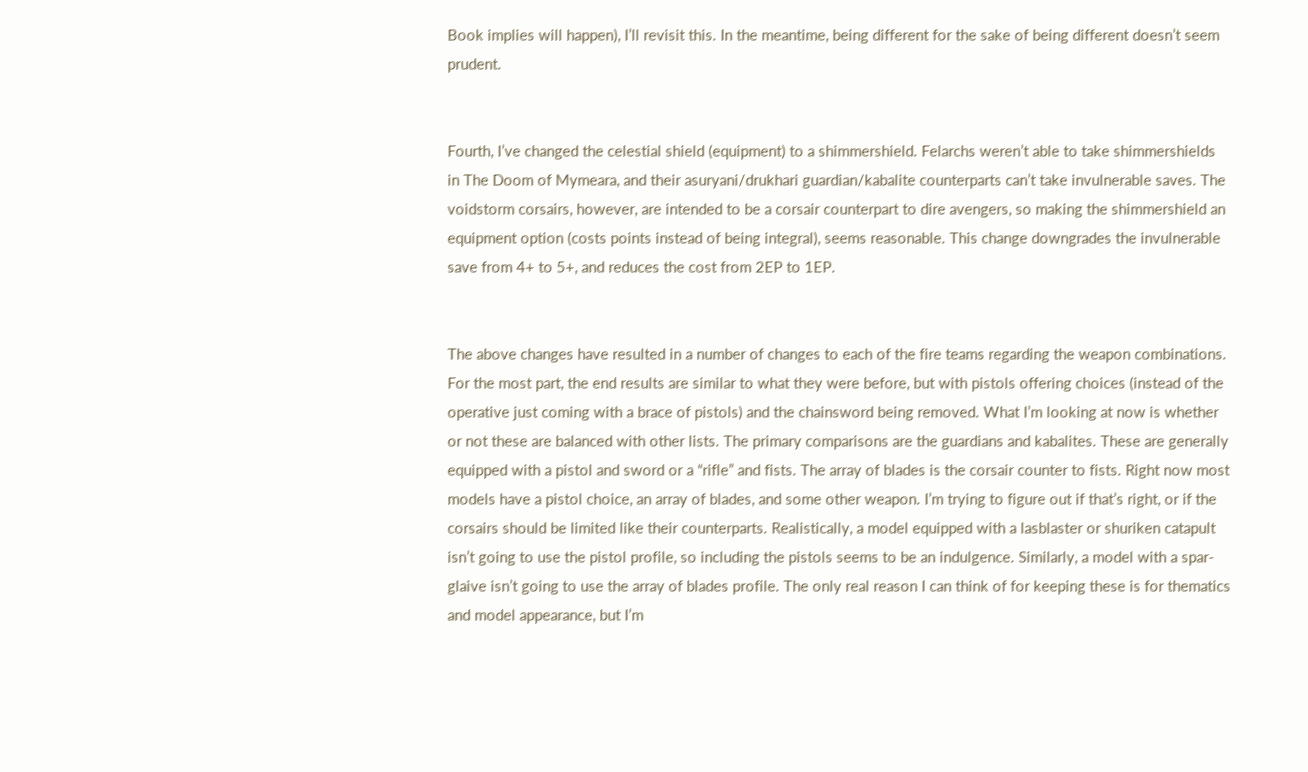Book implies will happen), I’ll revisit this. In the meantime, being different for the sake of being different doesn’t seem prudent.


Fourth, I’ve changed the celestial shield (equipment) to a shimmershield. Felarchs weren’t able to take shimmershields in The Doom of Mymeara, and their asuryani/drukhari guardian/kabalite counterparts can’t take invulnerable saves. The voidstorm corsairs, however, are intended to be a corsair counterpart to dire avengers, so making the shimmershield an equipment option (costs points instead of being integral), seems reasonable. This change downgrades the invulnerable save from 4+ to 5+, and reduces the cost from 2EP to 1EP.


The above changes have resulted in a number of changes to each of the fire teams regarding the weapon combinations. For the most part, the end results are similar to what they were before, but with pistols offering choices (instead of the operative just coming with a brace of pistols) and the chainsword being removed. What I’m looking at now is whether or not these are balanced with other lists. The primary comparisons are the guardians and kabalites. These are generally equipped with a pistol and sword or a “rifle” and fists. The array of blades is the corsair counter to fists. Right now most models have a pistol choice, an array of blades, and some other weapon. I’m trying to figure out if that’s right, or if the corsairs should be limited like their counterparts. Realistically, a model equipped with a lasblaster or shuriken catapult isn’t going to use the pistol profile, so including the pistols seems to be an indulgence. Similarly, a model with a spar-glaive isn’t going to use the array of blades profile. The only real reason I can think of for keeping these is for thematics and model appearance, but I’m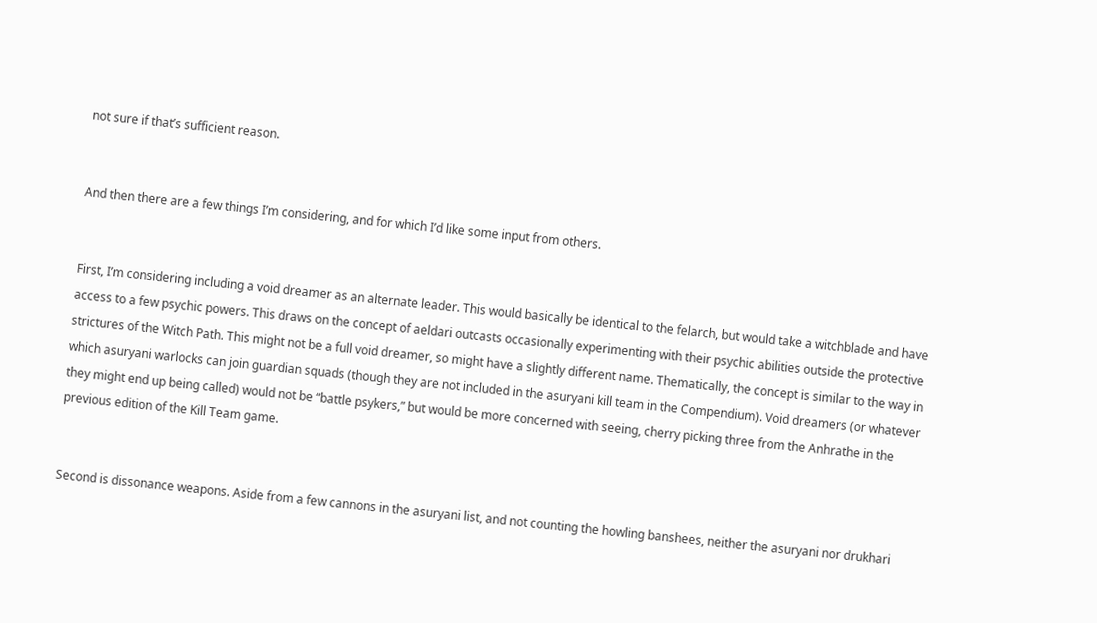not sure if that’s sufficient reason.


And then there are a few things I’m considering, and for which I’d like some input from others.


First, I’m considering including a void dreamer as an alternate leader. This would basically be identical to the felarch, but would take a witchblade and have access to a few psychic powers. This draws on the concept of aeldari outcasts occasionally experimenting with their psychic abilities outside the protective strictures of the Witch Path. This might not be a full void dreamer, so might have a slightly different name. Thematically, the concept is similar to the way in which asuryani warlocks can join guardian squads (though they are not included in the asuryani kill team in the Compendium). Void dreamers (or whatever they might end up being called) would not be “battle psykers,” but would be more concerned with seeing, cherry picking three from the Anhrathe in the previous edition of the Kill Team game.


Second is dissonance weapons. Aside from a few cannons in the asuryani list, and not counting the howling banshees, neither the asuryani nor drukhari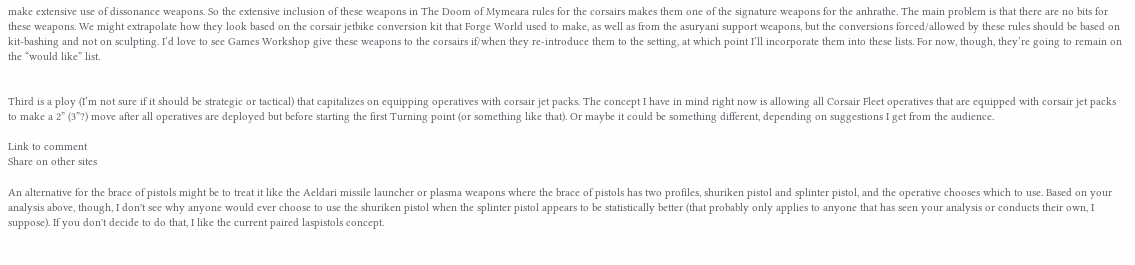make extensive use of dissonance weapons. So the extensive inclusion of these weapons in The Doom of Mymeara rules for the corsairs makes them one of the signature weapons for the anhrathe. The main problem is that there are no bits for these weapons. We might extrapolate how they look based on the corsair jetbike conversion kit that Forge World used to make, as well as from the asuryani support weapons, but the conversions forced/allowed by these rules should be based on kit-bashing and not on sculpting. I’d love to see Games Workshop give these weapons to the corsairs if/when they re-introduce them to the setting, at which point I’ll incorporate them into these lists. For now, though, they’re going to remain on the “would like” list.


Third is a ploy (I’m not sure if it should be strategic or tactical) that capitalizes on equipping operatives with corsair jet packs. The concept I have in mind right now is allowing all Corsair Fleet operatives that are equipped with corsair jet packs to make a 2” (3”?) move after all operatives are deployed but before starting the first Turning point (or something like that). Or maybe it could be something different, depending on suggestions I get from the audience.

Link to comment
Share on other sites

An alternative for the brace of pistols might be to treat it like the Aeldari missile launcher or plasma weapons where the brace of pistols has two profiles, shuriken pistol and splinter pistol, and the operative chooses which to use. Based on your analysis above, though, I don't see why anyone would ever choose to use the shuriken pistol when the splinter pistol appears to be statistically better (that probably only applies to anyone that has seen your analysis or conducts their own, I suppose). If you don't decide to do that, I like the current paired laspistols concept.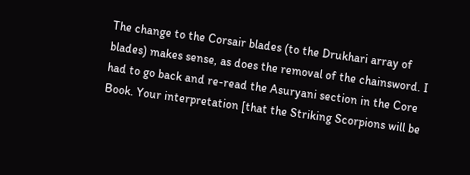The change to the Corsair blades (to the Drukhari array of blades) makes sense, as does the removal of the chainsword. I had to go back and re-read the Asuryani section in the Core Book. Your interpretation [that the Striking Scorpions will be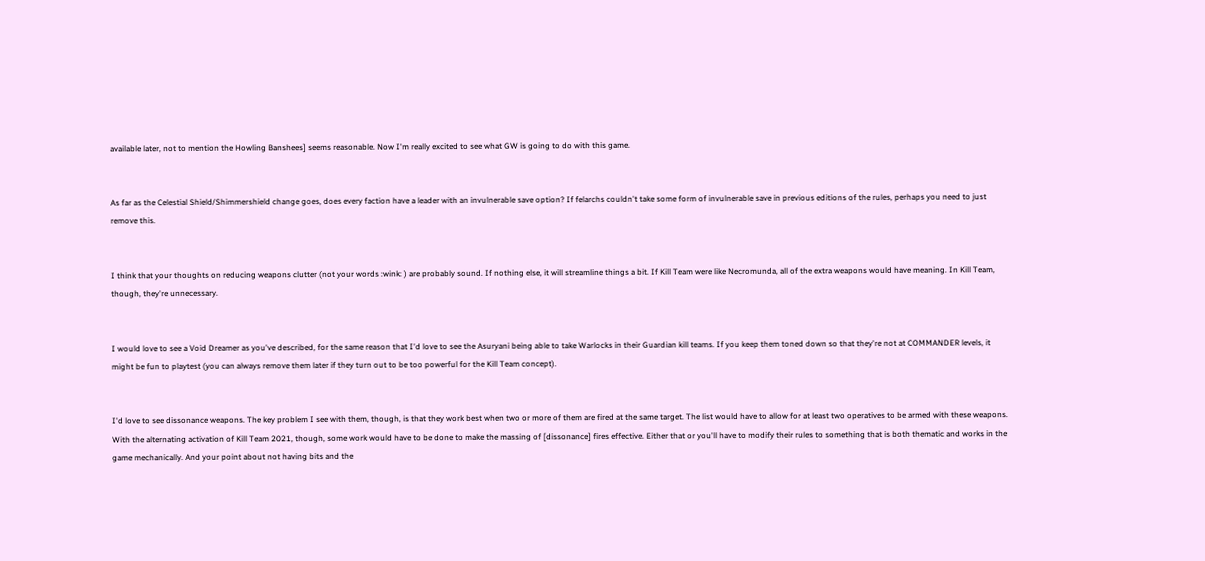available later, not to mention the Howling Banshees] seems reasonable. Now I'm really excited to see what GW is going to do with this game.


As far as the Celestial Shield/Shimmershield change goes, does every faction have a leader with an invulnerable save option? If felarchs couldn't take some form of invulnerable save in previous editions of the rules, perhaps you need to just remove this.


I think that your thoughts on reducing weapons clutter (not your words :wink: ) are probably sound. If nothing else, it will streamline things a bit. If Kill Team were like Necromunda, all of the extra weapons would have meaning. In Kill Team, though, they're unnecessary.


I would love to see a Void Dreamer as you've described, for the same reason that I'd love to see the Asuryani being able to take Warlocks in their Guardian kill teams. If you keep them toned down so that they're not at COMMANDER levels, it might be fun to playtest (you can always remove them later if they turn out to be too powerful for the Kill Team concept).


I'd love to see dissonance weapons. The key problem I see with them, though, is that they work best when two or more of them are fired at the same target. The list would have to allow for at least two operatives to be armed with these weapons. With the alternating activation of Kill Team 2021, though, some work would have to be done to make the massing of [dissonance] fires effective. Either that or you'll have to modify their rules to something that is both thematic and works in the game mechanically. And your point about not having bits and the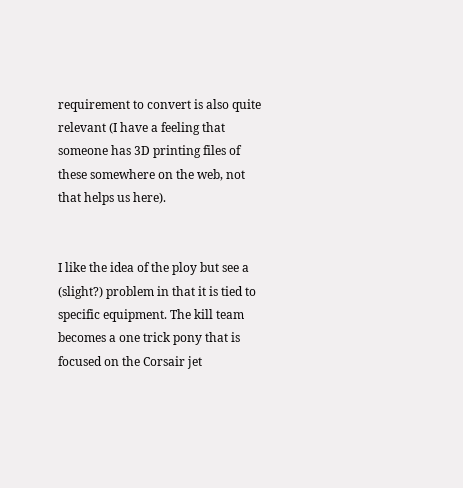requirement to convert is also quite relevant (I have a feeling that someone has 3D printing files of these somewhere on the web, not that helps us here).


I like the idea of the ploy but see a (slight?) problem in that it is tied to specific equipment. The kill team becomes a one trick pony that is focused on the Corsair jet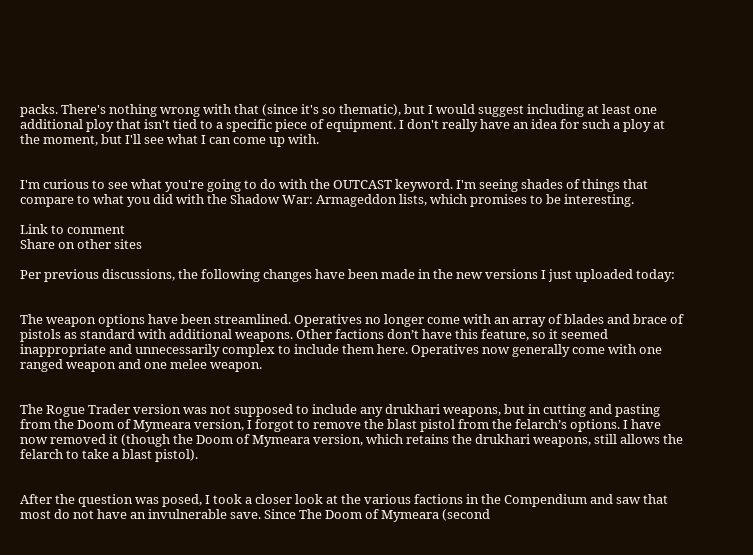packs. There's nothing wrong with that (since it's so thematic), but I would suggest including at least one additional ploy that isn't tied to a specific piece of equipment. I don't really have an idea for such a ploy at the moment, but I'll see what I can come up with.


I'm curious to see what you're going to do with the OUTCAST keyword. I'm seeing shades of things that compare to what you did with the Shadow War: Armageddon lists, which promises to be interesting.

Link to comment
Share on other sites

Per previous discussions, the following changes have been made in the new versions I just uploaded today:


The weapon options have been streamlined. Operatives no longer come with an array of blades and brace of pistols as standard with additional weapons. Other factions don’t have this feature, so it seemed inappropriate and unnecessarily complex to include them here. Operatives now generally come with one ranged weapon and one melee weapon.


The Rogue Trader version was not supposed to include any drukhari weapons, but in cutting and pasting from the Doom of Mymeara version, I forgot to remove the blast pistol from the felarch’s options. I have now removed it (though the Doom of Mymeara version, which retains the drukhari weapons, still allows the felarch to take a blast pistol).


After the question was posed, I took a closer look at the various factions in the Compendium and saw that most do not have an invulnerable save. Since The Doom of Mymeara (second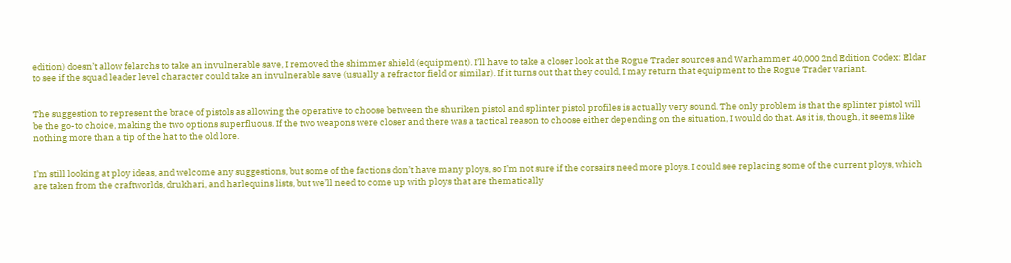edition) doesn’t allow felarchs to take an invulnerable save, I removed the shimmer shield (equipment). I’ll have to take a closer look at the Rogue Trader sources and Warhammer 40,000 2nd Edition Codex: Eldar to see if the squad leader level character could take an invulnerable save (usually a refractor field or similar). If it turns out that they could, I may return that equipment to the Rogue Trader variant.


The suggestion to represent the brace of pistols as allowing the operative to choose between the shuriken pistol and splinter pistol profiles is actually very sound. The only problem is that the splinter pistol will be the go-to choice, making the two options superfluous. If the two weapons were closer and there was a tactical reason to choose either depending on the situation, I would do that. As it is, though, it seems like nothing more than a tip of the hat to the old lore.


I’m still looking at ploy ideas, and welcome any suggestions, but some of the factions don’t have many ploys, so I’m not sure if the corsairs need more ploys. I could see replacing some of the current ploys, which are taken from the craftworlds, drukhari, and harlequins lists, but we’ll need to come up with ploys that are thematically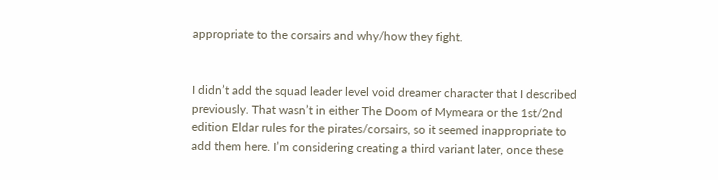appropriate to the corsairs and why/how they fight.


I didn’t add the squad leader level void dreamer character that I described previously. That wasn’t in either The Doom of Mymeara or the 1st/2nd edition Eldar rules for the pirates/corsairs, so it seemed inappropriate to add them here. I’m considering creating a third variant later, once these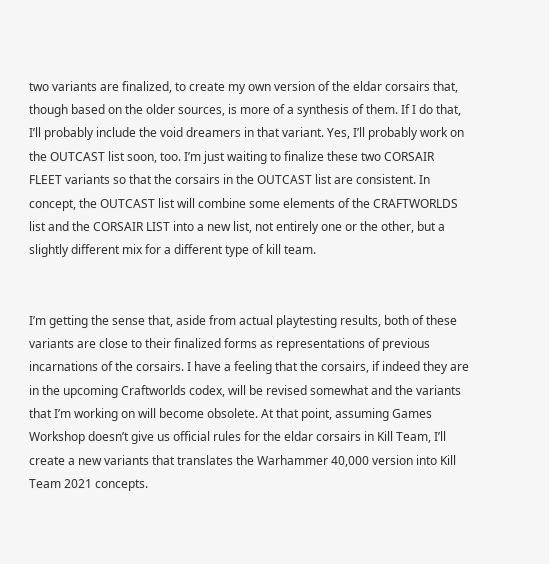two variants are finalized, to create my own version of the eldar corsairs that, though based on the older sources, is more of a synthesis of them. If I do that, I’ll probably include the void dreamers in that variant. Yes, I’ll probably work on the OUTCAST list soon, too. I’m just waiting to finalize these two CORSAIR FLEET variants so that the corsairs in the OUTCAST list are consistent. In concept, the OUTCAST list will combine some elements of the CRAFTWORLDS list and the CORSAIR LIST into a new list, not entirely one or the other, but a slightly different mix for a different type of kill team.


I’m getting the sense that, aside from actual playtesting results, both of these variants are close to their finalized forms as representations of previous incarnations of the corsairs. I have a feeling that the corsairs, if indeed they are in the upcoming Craftworlds codex, will be revised somewhat and the variants that I’m working on will become obsolete. At that point, assuming Games Workshop doesn’t give us official rules for the eldar corsairs in Kill Team, I’ll create a new variants that translates the Warhammer 40,000 version into Kill Team 2021 concepts.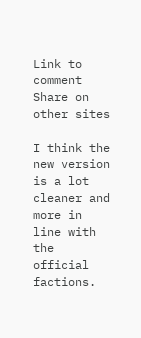Link to comment
Share on other sites

I think the new version is a lot cleaner and more in line with the official factions.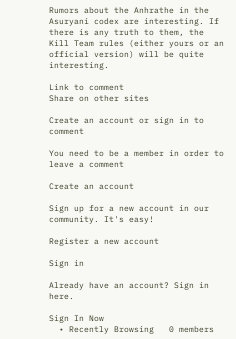Rumors about the Anhrathe in the Asuryani codex are interesting. If there is any truth to them, the Kill Team rules (either yours or an official version) will be quite interesting.

Link to comment
Share on other sites

Create an account or sign in to comment

You need to be a member in order to leave a comment

Create an account

Sign up for a new account in our community. It's easy!

Register a new account

Sign in

Already have an account? Sign in here.

Sign In Now
  • Recently Browsing   0 members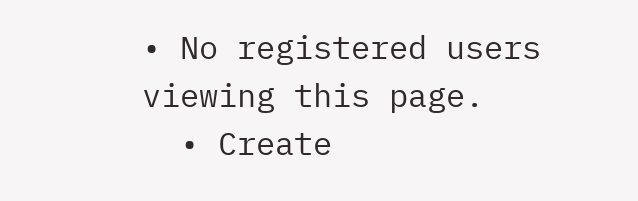• No registered users viewing this page.
  • Create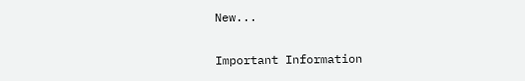New...

Important Information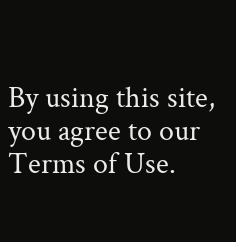By using this site, you agree to our Terms of Use.